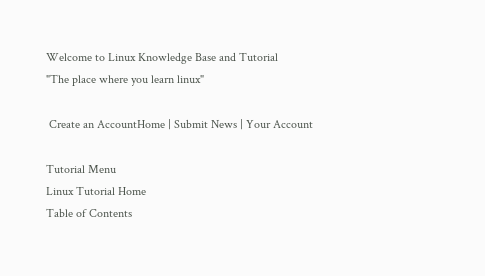Welcome to Linux Knowledge Base and Tutorial
"The place where you learn linux"

 Create an AccountHome | Submit News | Your Account

Tutorial Menu
Linux Tutorial Home
Table of Contents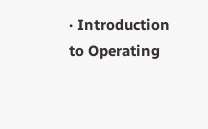· Introduction to Operating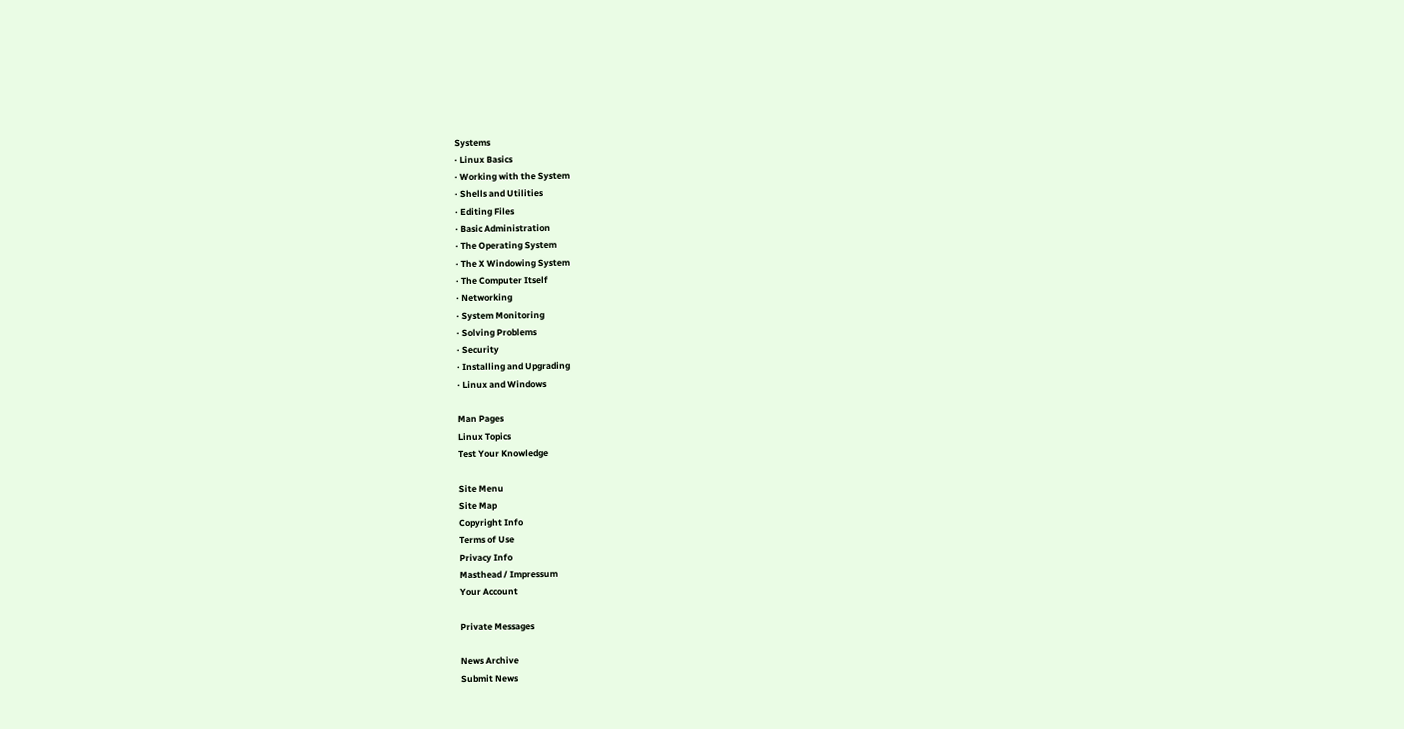Systems
· Linux Basics
· Working with the System
· Shells and Utilities
· Editing Files
· Basic Administration
· The Operating System
· The X Windowing System
· The Computer Itself
· Networking
· System Monitoring
· Solving Problems
· Security
· Installing and Upgrading
· Linux and Windows

Man Pages
Linux Topics
Test Your Knowledge

Site Menu
Site Map
Copyright Info
Terms of Use
Privacy Info
Masthead / Impressum
Your Account

Private Messages

News Archive
Submit News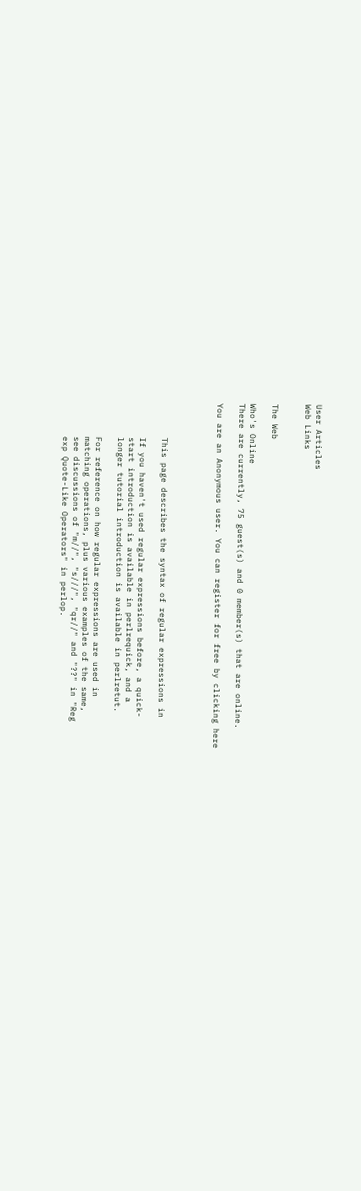User Articles
Web Links


The Web

Who's Online
There are currently, 75 guest(s) and 0 member(s) that are online.

You are an Anonymous user. You can register for free by clicking here




       This page describes the syntax of regular expressions in

       If you haven't used regular expressions before, a quick-
       start introduction is available in perlrequick, and a
       longer tutorial introduction is available in perlretut.

       For reference on how regular expressions are used in
       matching operations, plus various examples of the same,
       see discussions of "m//", "s///", "qr//" and "??" in "Reg
       exp Quote-Like Operators" in perlop.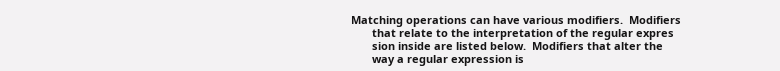Matching operations can have various modifiers.  Modifiers
       that relate to the interpretation of the regular expres
       sion inside are listed below.  Modifiers that alter the
       way a regular expression is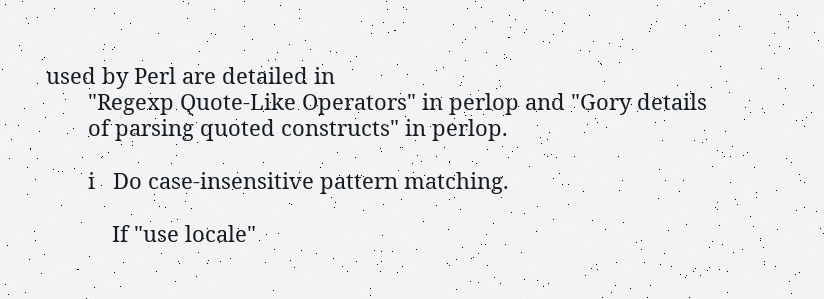used by Perl are detailed in
       "Regexp Quote-Like Operators" in perlop and "Gory details
       of parsing quoted constructs" in perlop.

       i   Do case-insensitive pattern matching.

           If "use locale"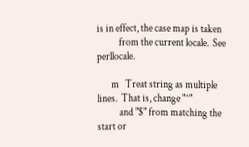is in effect, the case map is taken
           from the current locale.  See perllocale.

       m   Treat string as multiple lines.  That is, change "^"
           and "$" from matching the start or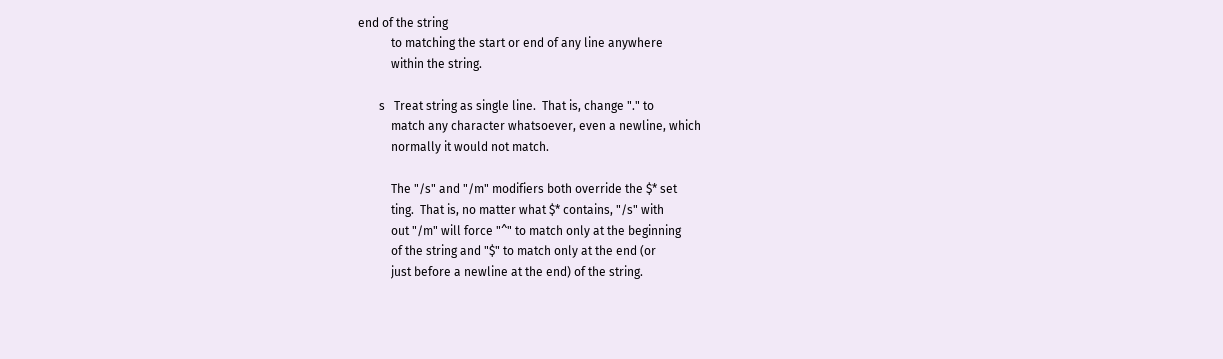end of the string
           to matching the start or end of any line anywhere
           within the string.

       s   Treat string as single line.  That is, change "." to
           match any character whatsoever, even a newline, which
           normally it would not match.

           The "/s" and "/m" modifiers both override the $* set
           ting.  That is, no matter what $* contains, "/s" with
           out "/m" will force "^" to match only at the beginning
           of the string and "$" to match only at the end (or
           just before a newline at the end) of the string.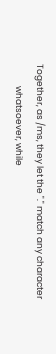Together, as /ms, they let the "." match any character
           whatsoever, while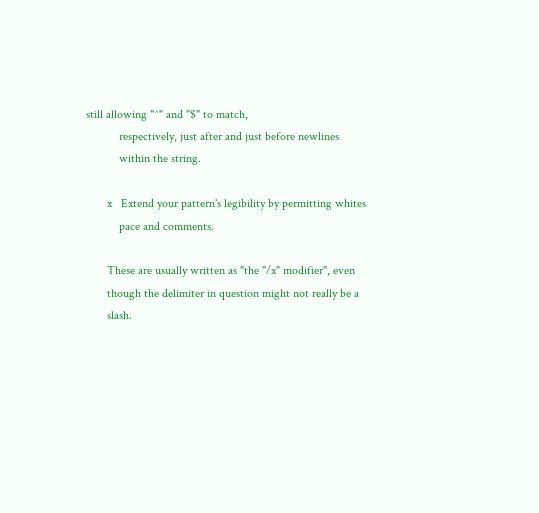still allowing "^" and "$" to match,
           respectively, just after and just before newlines
           within the string.

       x   Extend your pattern's legibility by permitting whites
           pace and comments.

       These are usually written as "the "/x" modifier", even
       though the delimiter in question might not really be a
       slash.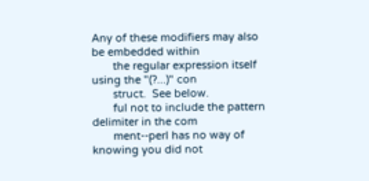Any of these modifiers may also be embedded within
       the regular expression itself using the "(?...)" con
       struct.  See below.
       ful not to include the pattern delimiter in the com
       ment--perl has no way of knowing you did not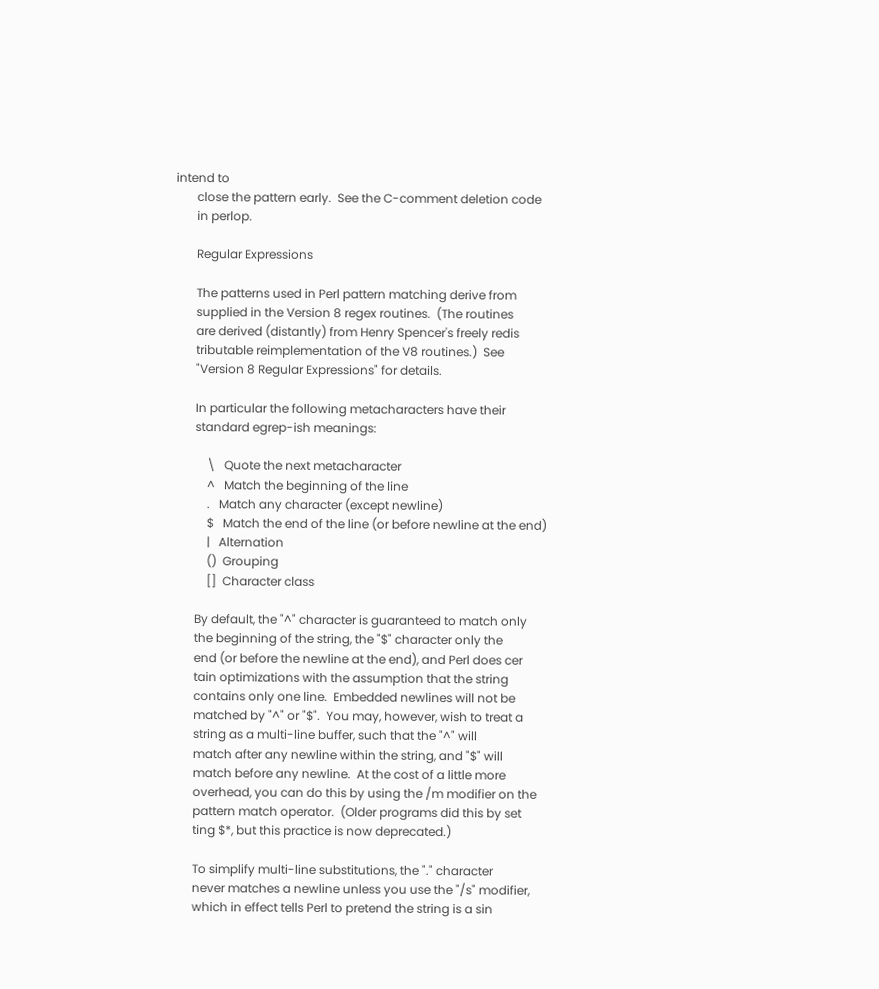intend to
       close the pattern early.  See the C-comment deletion code
       in perlop.

       Regular Expressions

       The patterns used in Perl pattern matching derive from
       supplied in the Version 8 regex routines.  (The routines
       are derived (distantly) from Henry Spencer's freely redis
       tributable reimplementation of the V8 routines.)  See
       "Version 8 Regular Expressions" for details.

       In particular the following metacharacters have their
       standard egrep-ish meanings:

           \   Quote the next metacharacter
           ^   Match the beginning of the line
           .   Match any character (except newline)
           $   Match the end of the line (or before newline at the end)
           |   Alternation
           ()  Grouping
           []  Character class

       By default, the "^" character is guaranteed to match only
       the beginning of the string, the "$" character only the
       end (or before the newline at the end), and Perl does cer
       tain optimizations with the assumption that the string
       contains only one line.  Embedded newlines will not be
       matched by "^" or "$".  You may, however, wish to treat a
       string as a multi-line buffer, such that the "^" will
       match after any newline within the string, and "$" will
       match before any newline.  At the cost of a little more
       overhead, you can do this by using the /m modifier on the
       pattern match operator.  (Older programs did this by set
       ting $*, but this practice is now deprecated.)

       To simplify multi-line substitutions, the "." character
       never matches a newline unless you use the "/s" modifier,
       which in effect tells Perl to pretend the string is a sin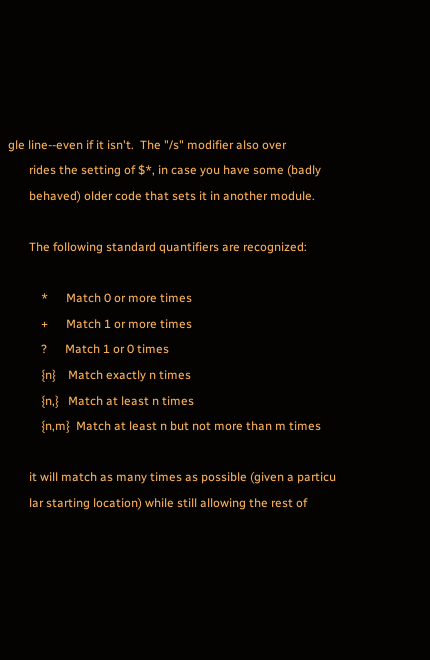gle line--even if it isn't.  The "/s" modifier also over
       rides the setting of $*, in case you have some (badly
       behaved) older code that sets it in another module.

       The following standard quantifiers are recognized:

           *      Match 0 or more times
           +      Match 1 or more times
           ?      Match 1 or 0 times
           {n}    Match exactly n times
           {n,}   Match at least n times
           {n,m}  Match at least n but not more than m times

       it will match as many times as possible (given a particu
       lar starting location) while still allowing the rest of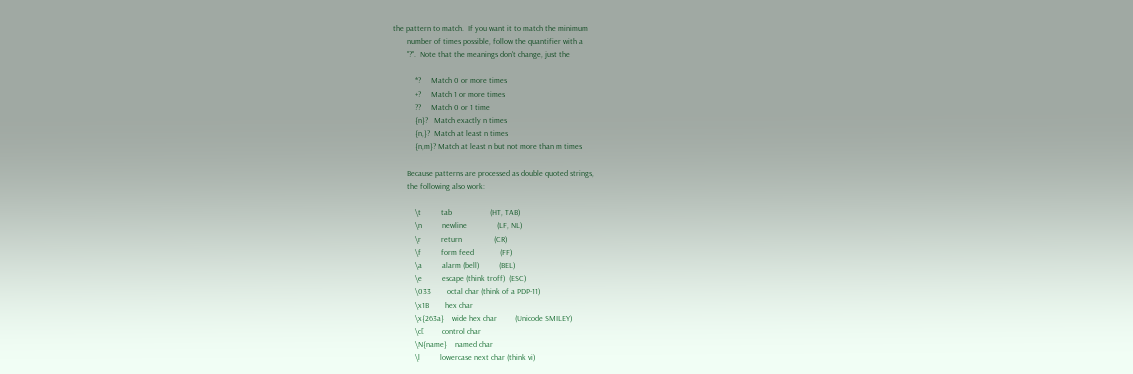the pattern to match.  If you want it to match the minimum
       number of times possible, follow the quantifier with a
       "?".  Note that the meanings don't change, just the

           *?     Match 0 or more times
           +?     Match 1 or more times
           ??     Match 0 or 1 time
           {n}?   Match exactly n times
           {n,}?  Match at least n times
           {n,m}? Match at least n but not more than m times

       Because patterns are processed as double quoted strings,
       the following also work:

           \t          tab                   (HT, TAB)
           \n          newline               (LF, NL)
           \r          return                (CR)
           \f          form feed             (FF)
           \a          alarm (bell)          (BEL)
           \e          escape (think troff)  (ESC)
           \033        octal char (think of a PDP-11)
           \x1B        hex char
           \x{263a}    wide hex char         (Unicode SMILEY)
           \c[         control char
           \N{name}    named char
           \l          lowercase next char (think vi)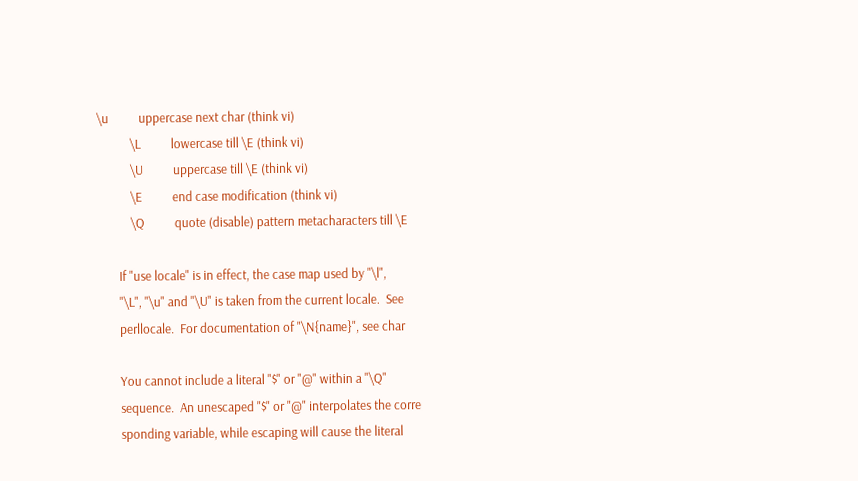\u          uppercase next char (think vi)
           \L          lowercase till \E (think vi)
           \U          uppercase till \E (think vi)
           \E          end case modification (think vi)
           \Q          quote (disable) pattern metacharacters till \E

       If "use locale" is in effect, the case map used by "\l",
       "\L", "\u" and "\U" is taken from the current locale.  See
       perllocale.  For documentation of "\N{name}", see char

       You cannot include a literal "$" or "@" within a "\Q"
       sequence.  An unescaped "$" or "@" interpolates the corre
       sponding variable, while escaping will cause the literal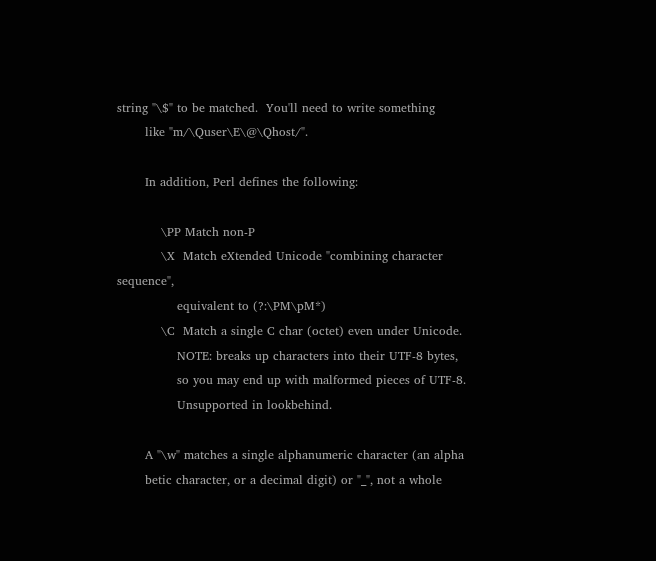string "\$" to be matched.  You'll need to write something
       like "m/\Quser\E\@\Qhost/".

       In addition, Perl defines the following:

           \PP Match non-P
           \X  Match eXtended Unicode "combining character sequence",
               equivalent to (?:\PM\pM*)
           \C  Match a single C char (octet) even under Unicode.
               NOTE: breaks up characters into their UTF-8 bytes,
               so you may end up with malformed pieces of UTF-8.
               Unsupported in lookbehind.

       A "\w" matches a single alphanumeric character (an alpha
       betic character, or a decimal digit) or "_", not a whole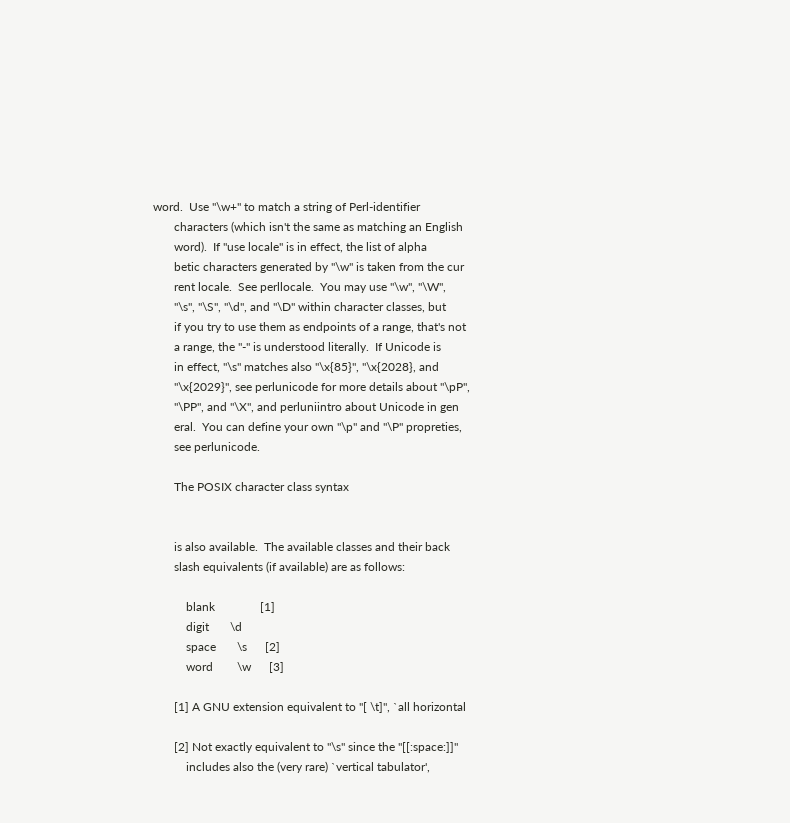word.  Use "\w+" to match a string of Perl-identifier
       characters (which isn't the same as matching an English
       word).  If "use locale" is in effect, the list of alpha
       betic characters generated by "\w" is taken from the cur
       rent locale.  See perllocale.  You may use "\w", "\W",
       "\s", "\S", "\d", and "\D" within character classes, but
       if you try to use them as endpoints of a range, that's not
       a range, the "-" is understood literally.  If Unicode is
       in effect, "\s" matches also "\x{85}", "\x{2028}, and
       "\x{2029}", see perlunicode for more details about "\pP",
       "\PP", and "\X", and perluniintro about Unicode in gen
       eral.  You can define your own "\p" and "\P" propreties,
       see perlunicode.

       The POSIX character class syntax


       is also available.  The available classes and their back
       slash equivalents (if available) are as follows:

           blank               [1]
           digit       \d
           space       \s      [2]
           word        \w      [3]

       [1] A GNU extension equivalent to "[ \t]", `all horizontal

       [2] Not exactly equivalent to "\s" since the "[[:space:]]"
           includes also the (very rare) `vertical tabulator',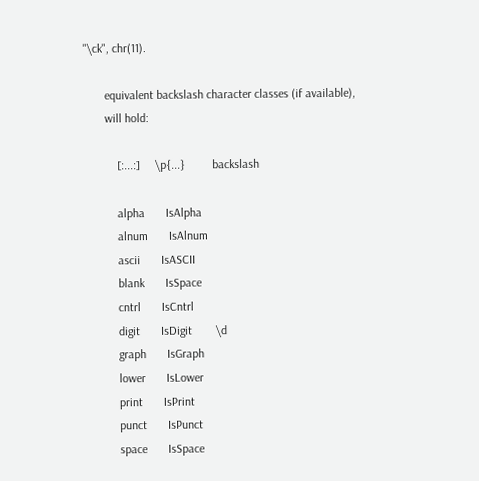"\ck", chr(11).

       equivalent backslash character classes (if available),
       will hold:

           [:...:]     \p{...}         backslash

           alpha       IsAlpha
           alnum       IsAlnum
           ascii       IsASCII
           blank       IsSpace
           cntrl       IsCntrl
           digit       IsDigit        \d
           graph       IsGraph
           lower       IsLower
           print       IsPrint
           punct       IsPunct
           space       IsSpace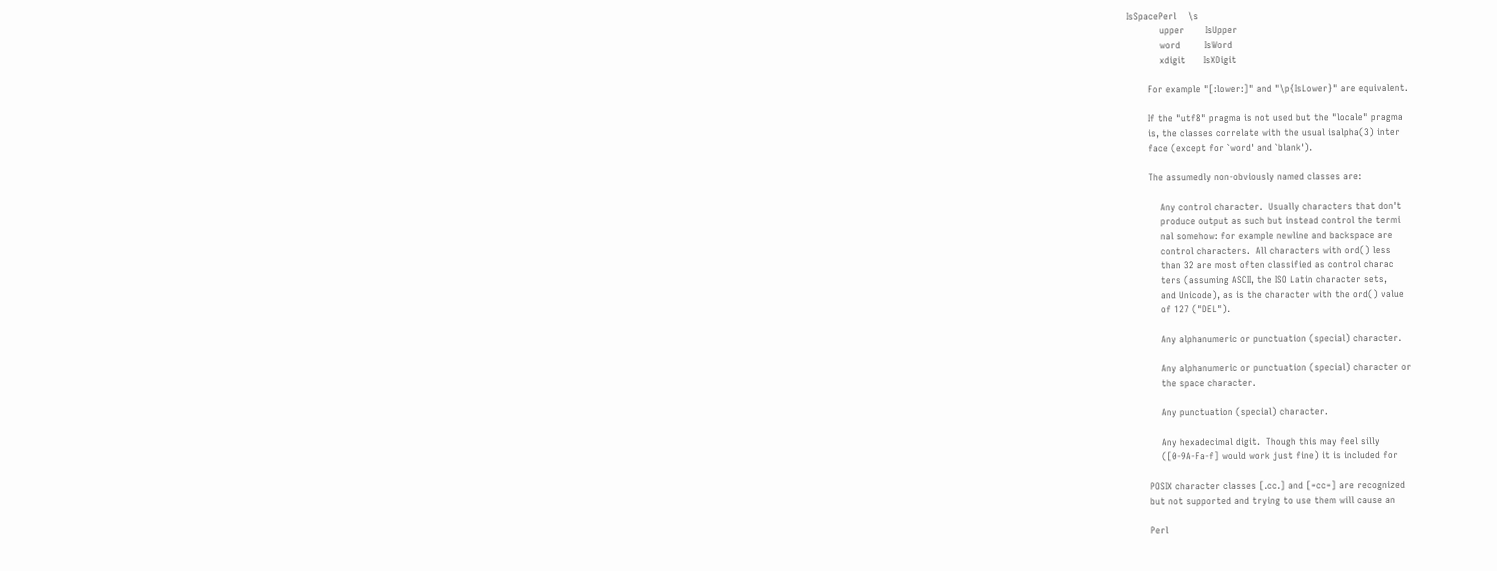IsSpacePerl    \s
           upper       IsUpper
           word        IsWord
           xdigit      IsXDigit

       For example "[:lower:]" and "\p{IsLower}" are equivalent.

       If the "utf8" pragma is not used but the "locale" pragma
       is, the classes correlate with the usual isalpha(3) inter
       face (except for `word' and `blank').

       The assumedly non-obviously named classes are:

           Any control character.  Usually characters that don't
           produce output as such but instead control the termi
           nal somehow: for example newline and backspace are
           control characters.  All characters with ord() less
           than 32 are most often classified as control charac
           ters (assuming ASCII, the ISO Latin character sets,
           and Unicode), as is the character with the ord() value
           of 127 ("DEL").

           Any alphanumeric or punctuation (special) character.

           Any alphanumeric or punctuation (special) character or
           the space character.

           Any punctuation (special) character.

           Any hexadecimal digit.  Though this may feel silly
           ([0-9A-Fa-f] would work just fine) it is included for

       POSIX character classes [.cc.] and [=cc=] are recognized
       but not supported and trying to use them will cause an

       Perl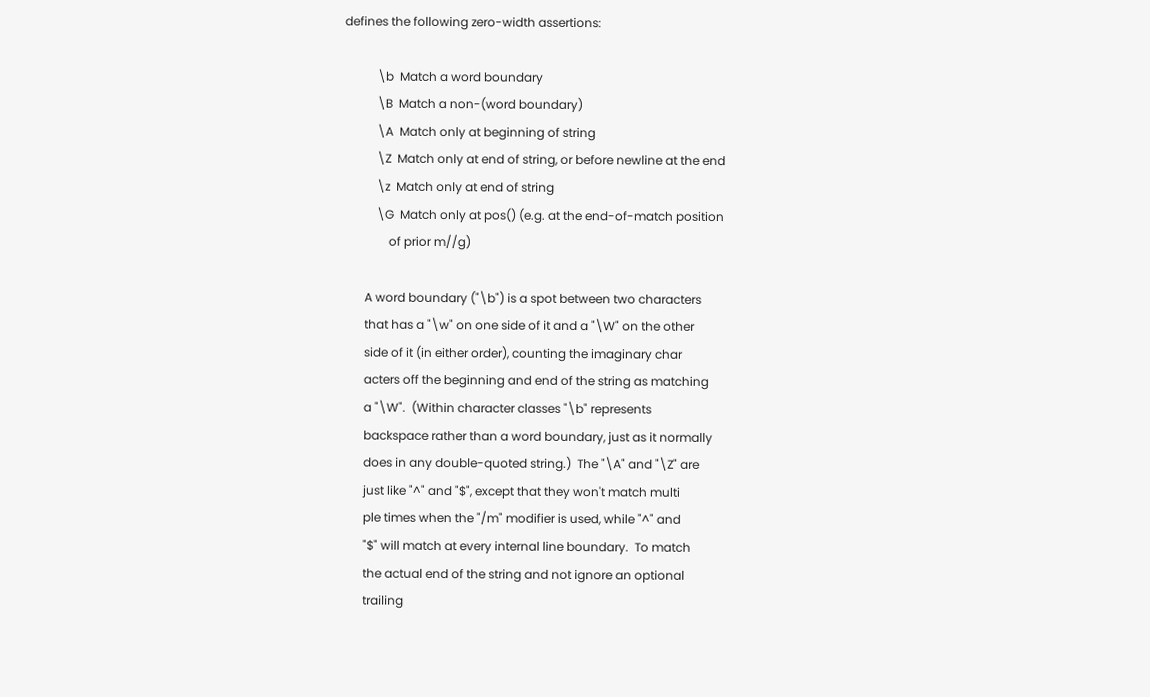defines the following zero-width assertions:

           \b  Match a word boundary
           \B  Match a non-(word boundary)
           \A  Match only at beginning of string
           \Z  Match only at end of string, or before newline at the end
           \z  Match only at end of string
           \G  Match only at pos() (e.g. at the end-of-match position
               of prior m//g)

       A word boundary ("\b") is a spot between two characters
       that has a "\w" on one side of it and a "\W" on the other
       side of it (in either order), counting the imaginary char
       acters off the beginning and end of the string as matching
       a "\W".  (Within character classes "\b" represents
       backspace rather than a word boundary, just as it normally
       does in any double-quoted string.)  The "\A" and "\Z" are
       just like "^" and "$", except that they won't match multi
       ple times when the "/m" modifier is used, while "^" and
       "$" will match at every internal line boundary.  To match
       the actual end of the string and not ignore an optional
       trailing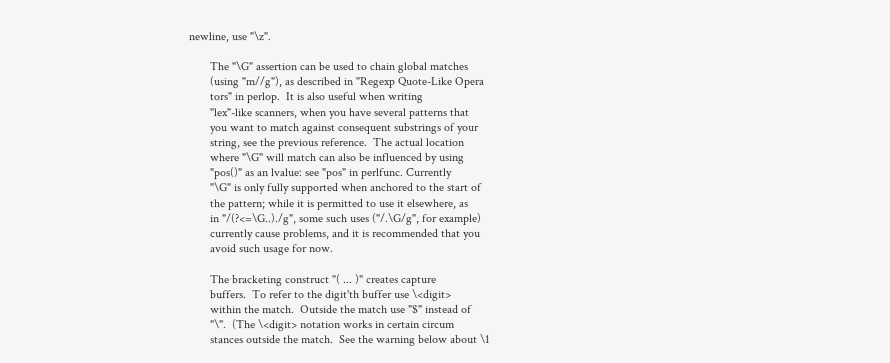newline, use "\z".

       The "\G" assertion can be used to chain global matches
       (using "m//g"), as described in "Regexp Quote-Like Opera
       tors" in perlop.  It is also useful when writing
       "lex"-like scanners, when you have several patterns that
       you want to match against consequent substrings of your
       string, see the previous reference.  The actual location
       where "\G" will match can also be influenced by using
       "pos()" as an lvalue: see "pos" in perlfunc. Currently
       "\G" is only fully supported when anchored to the start of
       the pattern; while it is permitted to use it elsewhere, as
       in "/(?<=\G..)./g", some such uses ("/.\G/g", for example)
       currently cause problems, and it is recommended that you
       avoid such usage for now.

       The bracketing construct "( ... )" creates capture
       buffers.  To refer to the digit'th buffer use \<digit>
       within the match.  Outside the match use "$" instead of
       "\".  (The \<digit> notation works in certain circum
       stances outside the match.  See the warning below about \1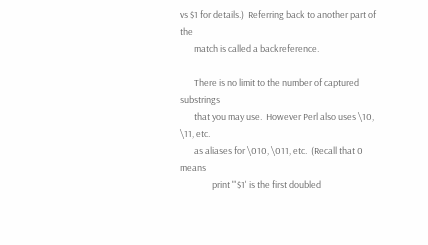vs $1 for details.)  Referring back to another part of the
       match is called a backreference.

       There is no limit to the number of captured substrings
       that you may use.  However Perl also uses \10, \11, etc.
       as aliases for \010, \011, etc.  (Recall that 0 means
                print "'$1' is the first doubled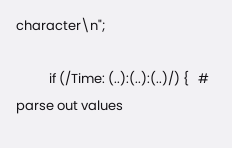character\n";

           if (/Time: (..):(..):(..)/) {   # parse out values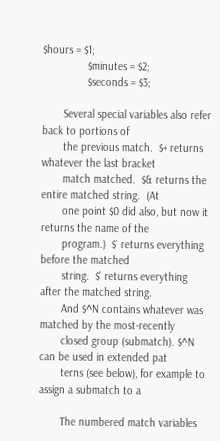$hours = $1;
               $minutes = $2;
               $seconds = $3;

       Several special variables also refer back to portions of
       the previous match.  $+ returns whatever the last bracket
       match matched.  $& returns the entire matched string.  (At
       one point $0 did also, but now it returns the name of the
       program.)  $` returns everything before the matched
       string.  $' returns everything after the matched string.
       And $^N contains whatever was matched by the most-recently
       closed group (submatch). $^N can be used in extended pat
       terns (see below), for example to assign a submatch to a

       The numbered match variables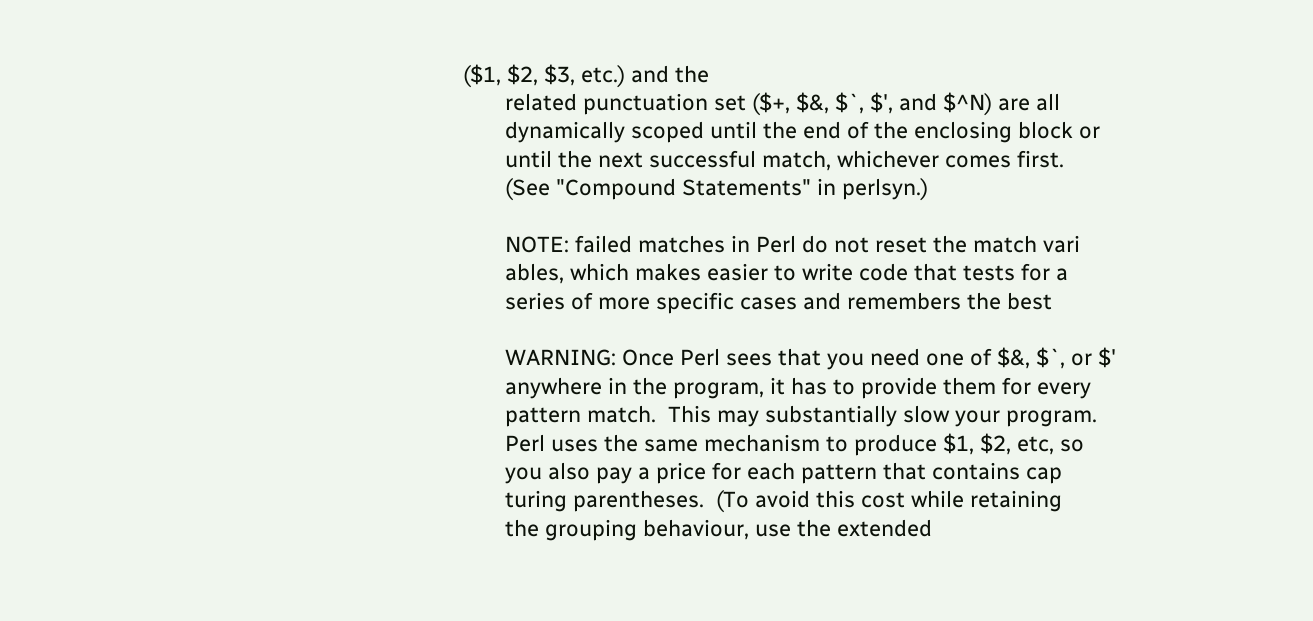($1, $2, $3, etc.) and the
       related punctuation set ($+, $&, $`, $', and $^N) are all
       dynamically scoped until the end of the enclosing block or
       until the next successful match, whichever comes first.
       (See "Compound Statements" in perlsyn.)

       NOTE: failed matches in Perl do not reset the match vari
       ables, which makes easier to write code that tests for a
       series of more specific cases and remembers the best

       WARNING: Once Perl sees that you need one of $&, $`, or $'
       anywhere in the program, it has to provide them for every
       pattern match.  This may substantially slow your program.
       Perl uses the same mechanism to produce $1, $2, etc, so
       you also pay a price for each pattern that contains cap
       turing parentheses.  (To avoid this cost while retaining
       the grouping behaviour, use the extended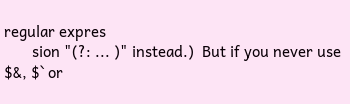regular expres
       sion "(?: ... )" instead.)  But if you never use $&, $` or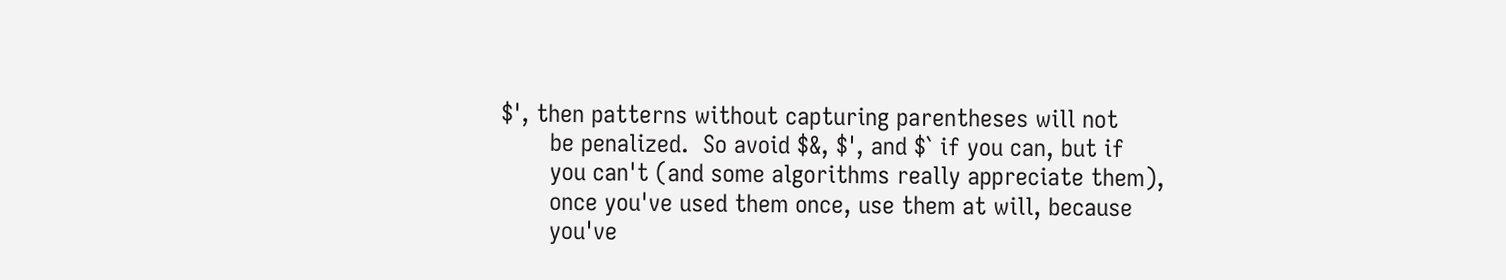$', then patterns without capturing parentheses will not
       be penalized.  So avoid $&, $', and $` if you can, but if
       you can't (and some algorithms really appreciate them),
       once you've used them once, use them at will, because
       you've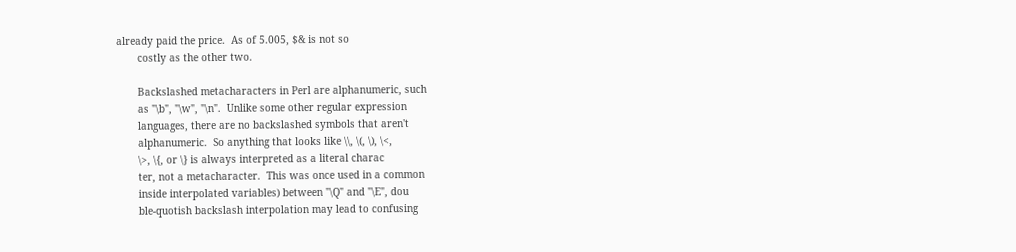already paid the price.  As of 5.005, $& is not so
       costly as the other two.

       Backslashed metacharacters in Perl are alphanumeric, such
       as "\b", "\w", "\n".  Unlike some other regular expression
       languages, there are no backslashed symbols that aren't
       alphanumeric.  So anything that looks like \\, \(, \), \<,
       \>, \{, or \} is always interpreted as a literal charac
       ter, not a metacharacter.  This was once used in a common
       inside interpolated variables) between "\Q" and "\E", dou
       ble-quotish backslash interpolation may lead to confusing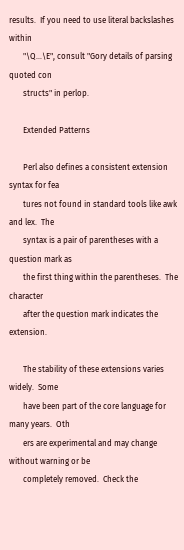results.  If you need to use literal backslashes within
       "\Q...\E", consult "Gory details of parsing quoted con
       structs" in perlop.

       Extended Patterns

       Perl also defines a consistent extension syntax for fea
       tures not found in standard tools like awk and lex.  The
       syntax is a pair of parentheses with a question mark as
       the first thing within the parentheses.  The character
       after the question mark indicates the extension.

       The stability of these extensions varies widely.  Some
       have been part of the core language for many years.  Oth
       ers are experimental and may change without warning or be
       completely removed.  Check the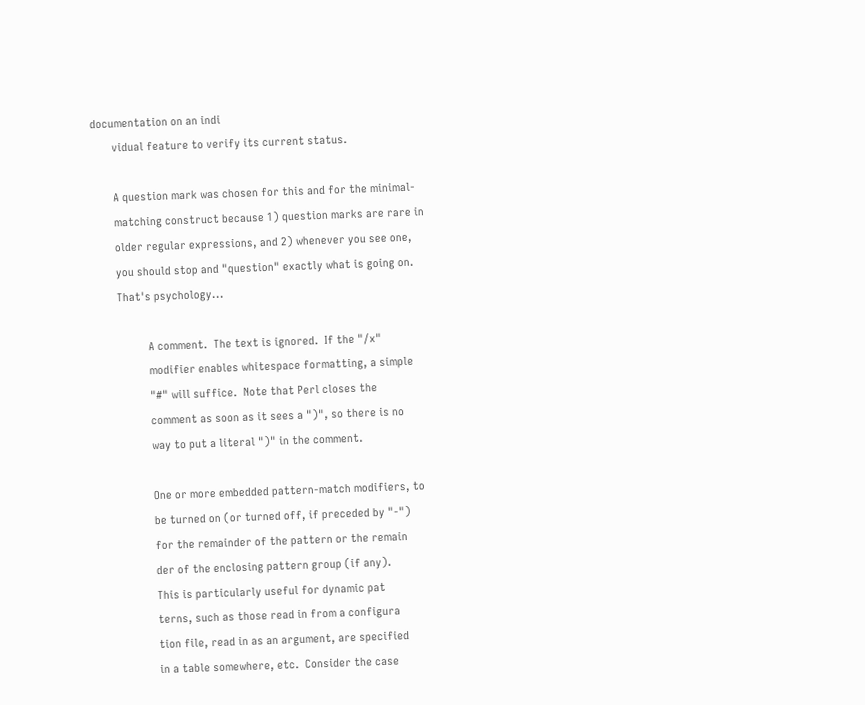documentation on an indi
       vidual feature to verify its current status.

       A question mark was chosen for this and for the minimal-
       matching construct because 1) question marks are rare in
       older regular expressions, and 2) whenever you see one,
       you should stop and "question" exactly what is going on.
       That's psychology...

                 A comment.  The text is ignored.  If the "/x"
                 modifier enables whitespace formatting, a simple
                 "#" will suffice.  Note that Perl closes the
                 comment as soon as it sees a ")", so there is no
                 way to put a literal ")" in the comment.

                 One or more embedded pattern-match modifiers, to
                 be turned on (or turned off, if preceded by "-")
                 for the remainder of the pattern or the remain
                 der of the enclosing pattern group (if any).
                 This is particularly useful for dynamic pat
                 terns, such as those read in from a configura
                 tion file, read in as an argument, are specified
                 in a table somewhere, etc.  Consider the case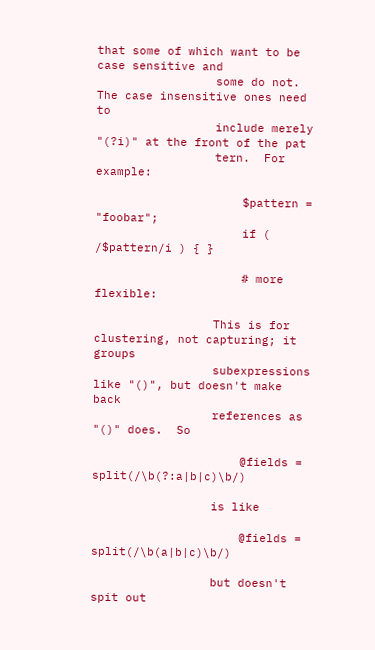that some of which want to be case sensitive and
                 some do not.  The case insensitive ones need to
                 include merely "(?i)" at the front of the pat
                 tern.  For example:

                     $pattern = "foobar";
                     if ( /$pattern/i ) { }

                     # more flexible:

                 This is for clustering, not capturing; it groups
                 subexpressions like "()", but doesn't make back
                 references as "()" does.  So

                     @fields = split(/\b(?:a|b|c)\b/)

                 is like

                     @fields = split(/\b(a|b|c)\b/)

                 but doesn't spit out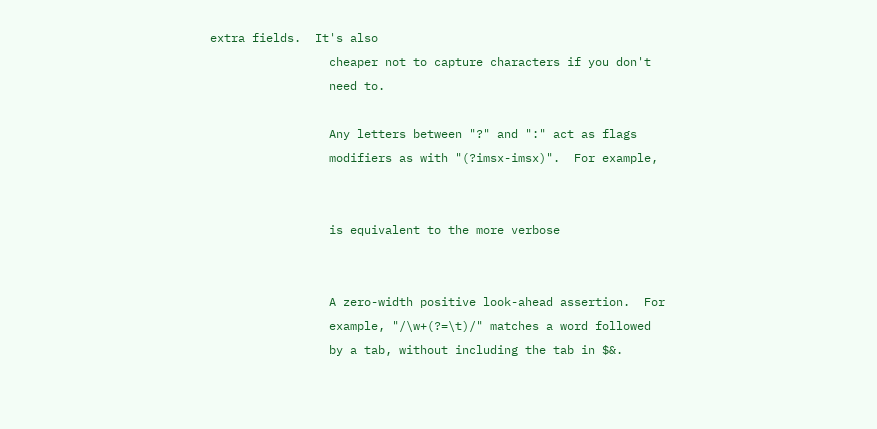extra fields.  It's also
                 cheaper not to capture characters if you don't
                 need to.

                 Any letters between "?" and ":" act as flags
                 modifiers as with "(?imsx-imsx)".  For example,


                 is equivalent to the more verbose


                 A zero-width positive look-ahead assertion.  For
                 example, "/\w+(?=\t)/" matches a word followed
                 by a tab, without including the tab in $&.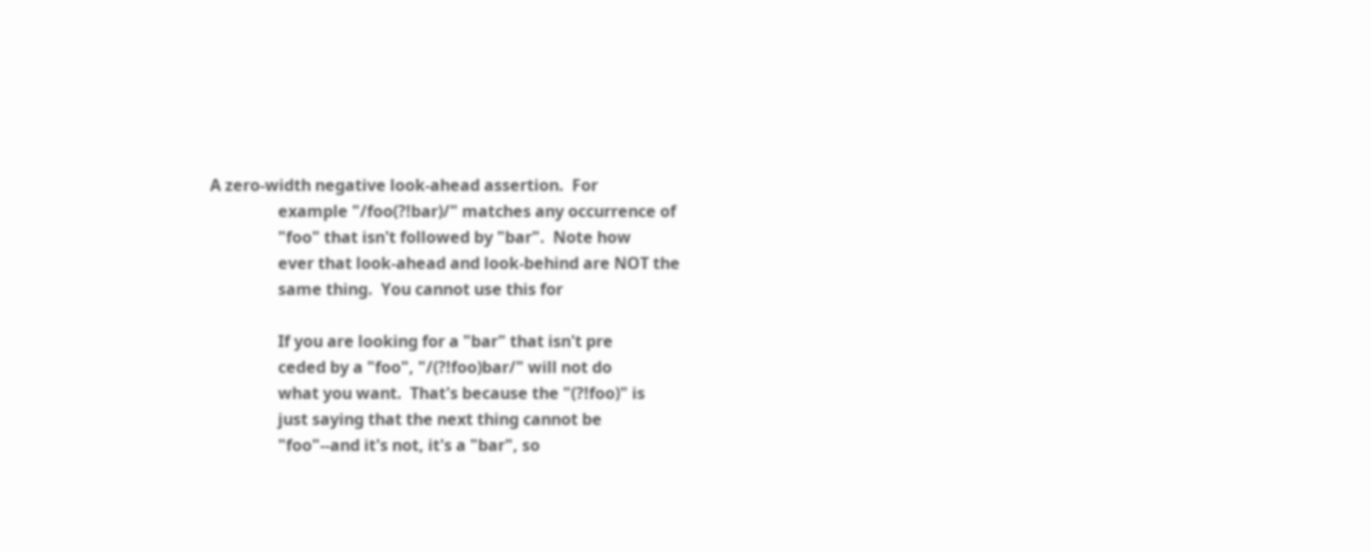A zero-width negative look-ahead assertion.  For
                 example "/foo(?!bar)/" matches any occurrence of
                 "foo" that isn't followed by "bar".  Note how
                 ever that look-ahead and look-behind are NOT the
                 same thing.  You cannot use this for

                 If you are looking for a "bar" that isn't pre
                 ceded by a "foo", "/(?!foo)bar/" will not do
                 what you want.  That's because the "(?!foo)" is
                 just saying that the next thing cannot be
                 "foo"--and it's not, it's a "bar", so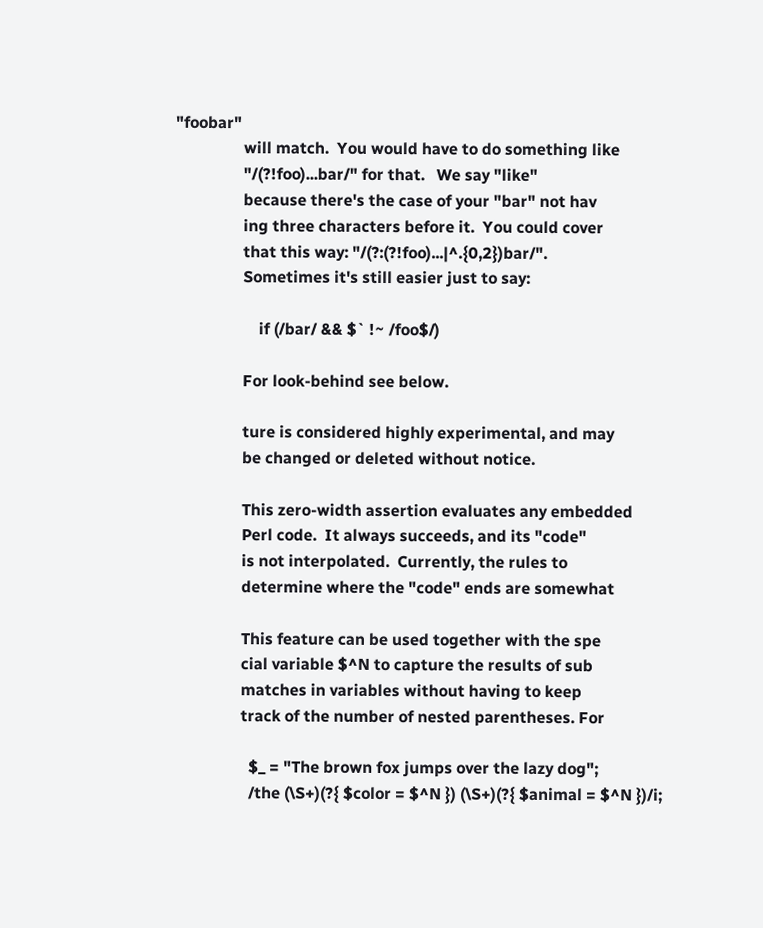"foobar"
                 will match.  You would have to do something like
                 "/(?!foo)...bar/" for that.   We say "like"
                 because there's the case of your "bar" not hav
                 ing three characters before it.  You could cover
                 that this way: "/(?:(?!foo)...|^.{0,2})bar/".
                 Sometimes it's still easier just to say:

                     if (/bar/ && $` !~ /foo$/)

                 For look-behind see below.

                 ture is considered highly experimental, and may
                 be changed or deleted without notice.

                 This zero-width assertion evaluates any embedded
                 Perl code.  It always succeeds, and its "code"
                 is not interpolated.  Currently, the rules to
                 determine where the "code" ends are somewhat

                 This feature can be used together with the spe
                 cial variable $^N to capture the results of sub
                 matches in variables without having to keep
                 track of the number of nested parentheses. For

                   $_ = "The brown fox jumps over the lazy dog";
                   /the (\S+)(?{ $color = $^N }) (\S+)(?{ $animal = $^N })/i;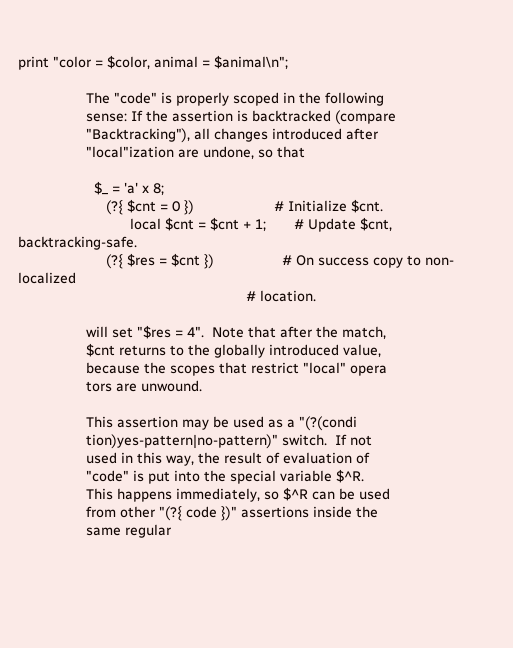print "color = $color, animal = $animal\n";

                 The "code" is properly scoped in the following
                 sense: If the assertion is backtracked (compare
                 "Backtracking"), all changes introduced after
                 "local"ization are undone, so that

                   $_ = 'a' x 8;
                      (?{ $cnt = 0 })                    # Initialize $cnt.
                            local $cnt = $cnt + 1;       # Update $cnt, backtracking-safe.
                      (?{ $res = $cnt })                 # On success copy to non-localized
                                                         # location.

                 will set "$res = 4".  Note that after the match,
                 $cnt returns to the globally introduced value,
                 because the scopes that restrict "local" opera
                 tors are unwound.

                 This assertion may be used as a "(?(condi
                 tion)yes-pattern|no-pattern)" switch.  If not
                 used in this way, the result of evaluation of
                 "code" is put into the special variable $^R.
                 This happens immediately, so $^R can be used
                 from other "(?{ code })" assertions inside the
                 same regular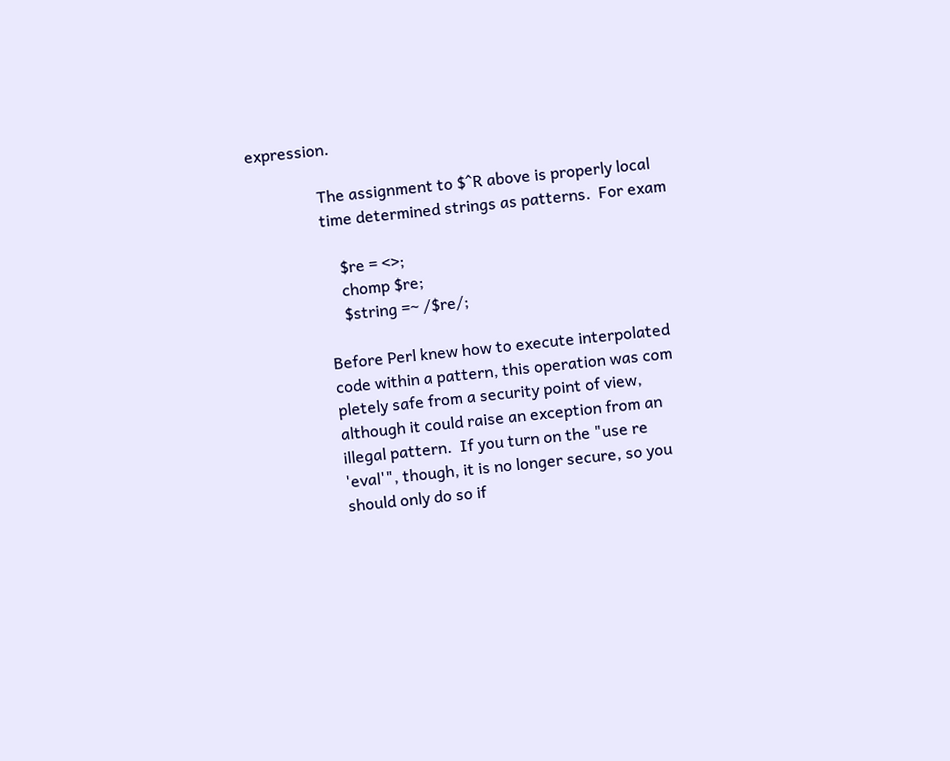expression.

                 The assignment to $^R above is properly local
                 time determined strings as patterns.  For exam

                     $re = <>;
                     chomp $re;
                     $string =~ /$re/;

                 Before Perl knew how to execute interpolated
                 code within a pattern, this operation was com
                 pletely safe from a security point of view,
                 although it could raise an exception from an
                 illegal pattern.  If you turn on the "use re
                 'eval'", though, it is no longer secure, so you
                 should only do so if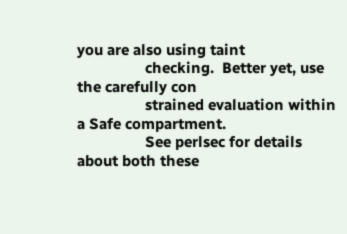you are also using taint
                 checking.  Better yet, use the carefully con
                 strained evaluation within a Safe compartment.
                 See perlsec for details about both these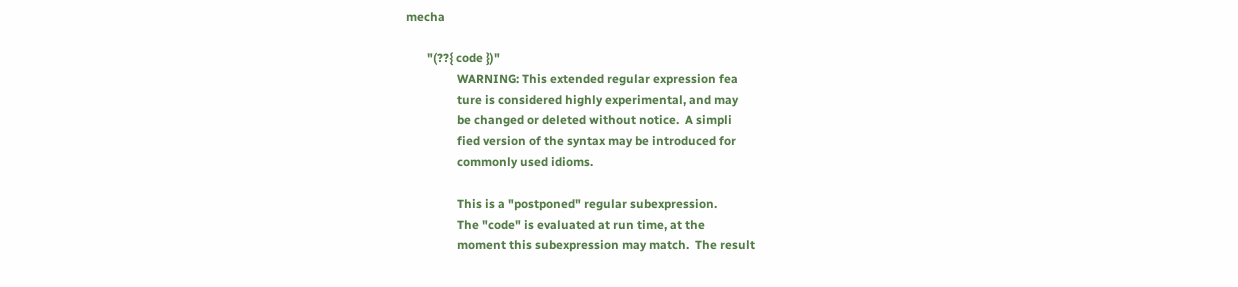mecha

       "(??{ code })"
                 WARNING: This extended regular expression fea
                 ture is considered highly experimental, and may
                 be changed or deleted without notice.  A simpli
                 fied version of the syntax may be introduced for
                 commonly used idioms.

                 This is a "postponed" regular subexpression.
                 The "code" is evaluated at run time, at the
                 moment this subexpression may match.  The result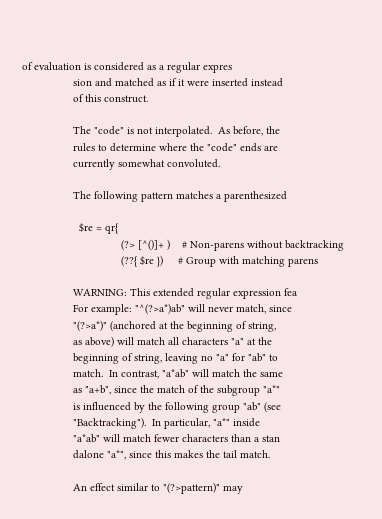of evaluation is considered as a regular expres
                 sion and matched as if it were inserted instead
                 of this construct.

                 The "code" is not interpolated.  As before, the
                 rules to determine where the "code" ends are
                 currently somewhat convoluted.

                 The following pattern matches a parenthesized

                   $re = qr{
                                 (?> [^()]+ )    # Non-parens without backtracking
                                 (??{ $re })     # Group with matching parens

                 WARNING: This extended regular expression fea
                 For example: "^(?>a*)ab" will never match, since
                 "(?>a*)" (anchored at the beginning of string,
                 as above) will match all characters "a" at the
                 beginning of string, leaving no "a" for "ab" to
                 match.  In contrast, "a*ab" will match the same
                 as "a+b", since the match of the subgroup "a*"
                 is influenced by the following group "ab" (see
                 "Backtracking").  In particular, "a*" inside
                 "a*ab" will match fewer characters than a stan
                 dalone "a*", since this makes the tail match.

                 An effect similar to "(?>pattern)" may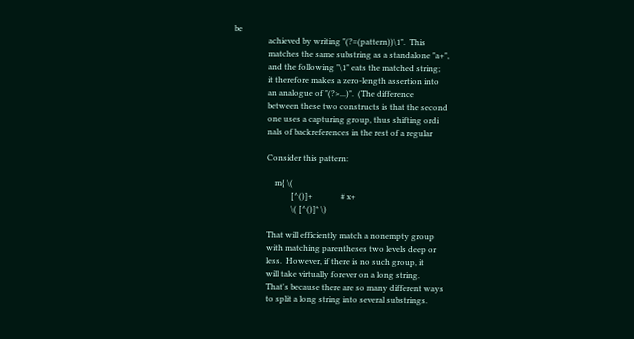be
                 achieved by writing "(?=(pattern))\1".  This
                 matches the same substring as a standalone "a+",
                 and the following "\1" eats the matched string;
                 it therefore makes a zero-length assertion into
                 an analogue of "(?>...)".  (The difference
                 between these two constructs is that the second
                 one uses a capturing group, thus shifting ordi
                 nals of backreferences in the rest of a regular

                 Consider this pattern:

                     m{ \(
                             [^()]+              # x+
                             \( [^()]* \)

                 That will efficiently match a nonempty group
                 with matching parentheses two levels deep or
                 less.  However, if there is no such group, it
                 will take virtually forever on a long string.
                 That's because there are so many different ways
                 to split a long string into several substrings.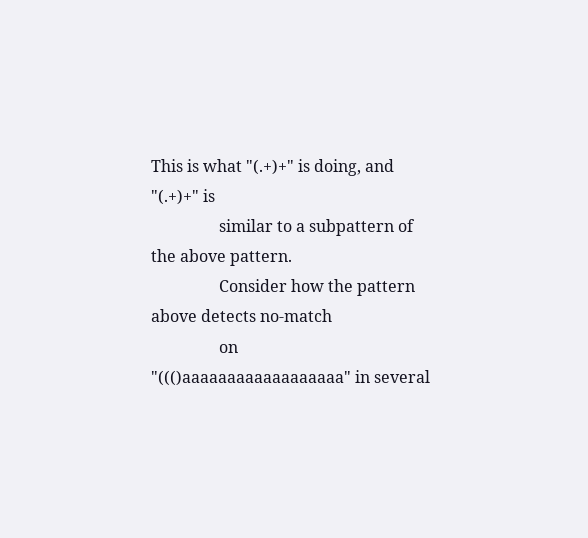This is what "(.+)+" is doing, and "(.+)+" is
                 similar to a subpattern of the above pattern.
                 Consider how the pattern above detects no-match
                 on "((()aaaaaaaaaaaaaaaaaa" in several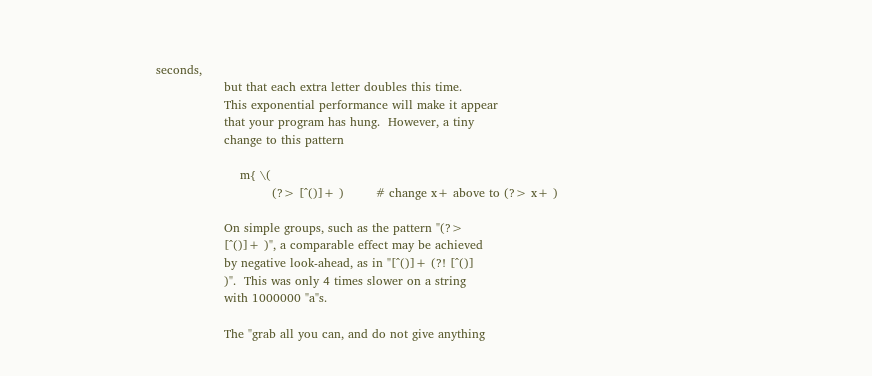seconds,
                 but that each extra letter doubles this time.
                 This exponential performance will make it appear
                 that your program has hung.  However, a tiny
                 change to this pattern

                     m{ \(
                             (?> [^()]+ )        # change x+ above to (?> x+ )

                 On simple groups, such as the pattern "(?>
                 [^()]+ )", a comparable effect may be achieved
                 by negative look-ahead, as in "[^()]+ (?! [^()]
                 )".  This was only 4 times slower on a string
                 with 1000000 "a"s.

                 The "grab all you can, and do not give anything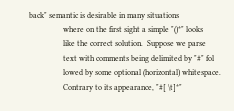back" semantic is desirable in many situations
                 where on the first sight a simple "()*" looks
                 like the correct solution.  Suppose we parse
                 text with comments being delimited by "#" fol
                 lowed by some optional (horizontal) whitespace.
                 Contrary to its appearance, "#[ \t]*"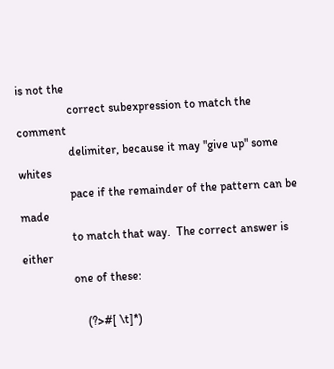is not the
                 correct subexpression to match the comment
                 delimiter, because it may "give up" some whites
                 pace if the remainder of the pattern can be made
                 to match that way.  The correct answer is either
                 one of these:

                     (?>#[ \t]*)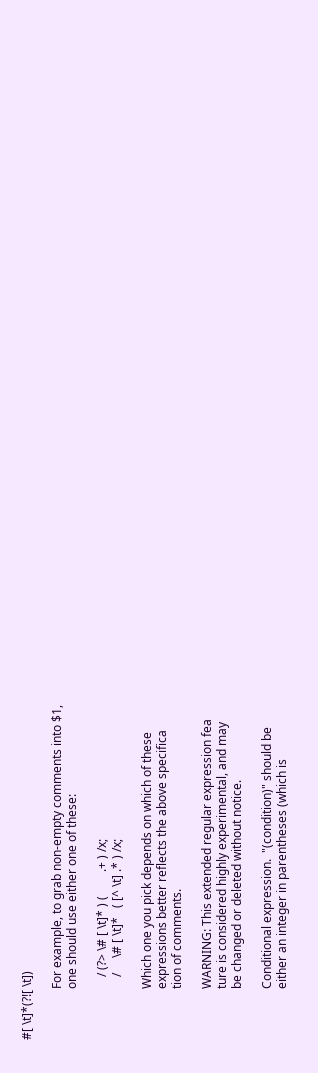#[ \t]*(?![ \t])

                 For example, to grab non-empty comments into $1,
                 one should use either one of these:

                     / (?> \# [ \t]* ) (        .+ ) /x;
                     /     \# [ \t]*   ( [^ \t] .* ) /x;

                 Which one you pick depends on which of these
                 expressions better reflects the above specifica
                 tion of comments.

                 WARNING: This extended regular expression fea
                 ture is considered highly experimental, and may
                 be changed or deleted without notice.

                 Conditional expression.  "(condition)" should be
                 either an integer in parentheses (which is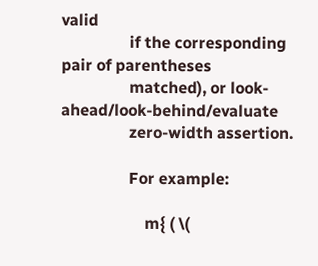valid
                 if the corresponding pair of parentheses
                 matched), or look-ahead/look-behind/evaluate
                 zero-width assertion.

                 For example:

                     m{ ( \(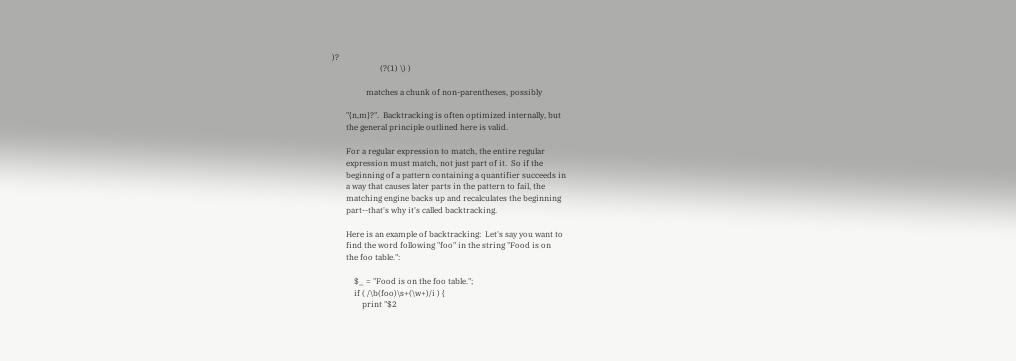)?
                        (?(1) \) )

                 matches a chunk of non-parentheses, possibly

       "{n,m}?".  Backtracking is often optimized internally, but
       the general principle outlined here is valid.

       For a regular expression to match, the entire regular
       expression must match, not just part of it.  So if the
       beginning of a pattern containing a quantifier succeeds in
       a way that causes later parts in the pattern to fail, the
       matching engine backs up and recalculates the beginning
       part--that's why it's called backtracking.

       Here is an example of backtracking:  Let's say you want to
       find the word following "foo" in the string "Food is on
       the foo table.":

           $_ = "Food is on the foo table.";
           if ( /\b(foo)\s+(\w+)/i ) {
               print "$2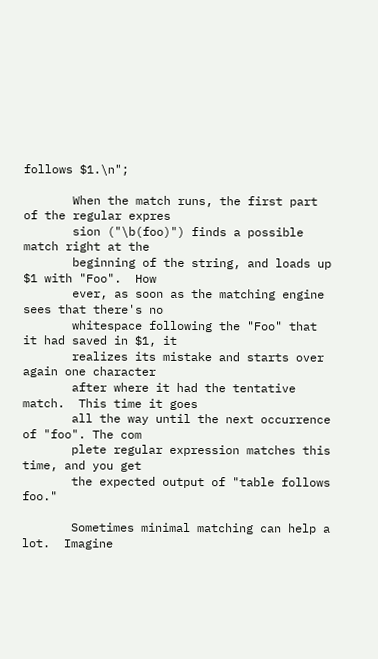follows $1.\n";

       When the match runs, the first part of the regular expres
       sion ("\b(foo)") finds a possible match right at the
       beginning of the string, and loads up $1 with "Foo".  How
       ever, as soon as the matching engine sees that there's no
       whitespace following the "Foo" that it had saved in $1, it
       realizes its mistake and starts over again one character
       after where it had the tentative match.  This time it goes
       all the way until the next occurrence of "foo". The com
       plete regular expression matches this time, and you get
       the expected output of "table follows foo."

       Sometimes minimal matching can help a lot.  Imagine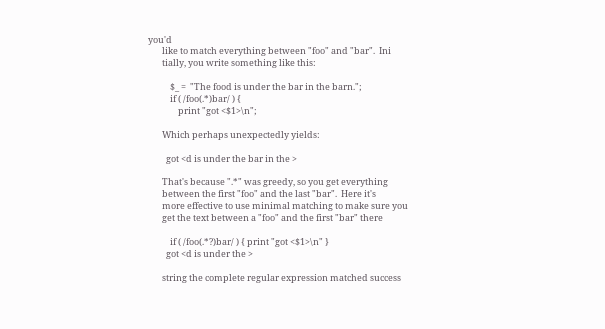you'd
       like to match everything between "foo" and "bar".  Ini
       tially, you write something like this:

           $_ =  "The food is under the bar in the barn.";
           if ( /foo(.*)bar/ ) {
               print "got <$1>\n";

       Which perhaps unexpectedly yields:

         got <d is under the bar in the >

       That's because ".*" was greedy, so you get everything
       between the first "foo" and the last "bar".  Here it's
       more effective to use minimal matching to make sure you
       get the text between a "foo" and the first "bar" there

           if ( /foo(.*?)bar/ ) { print "got <$1>\n" }
         got <d is under the >

       string the complete regular expression matched success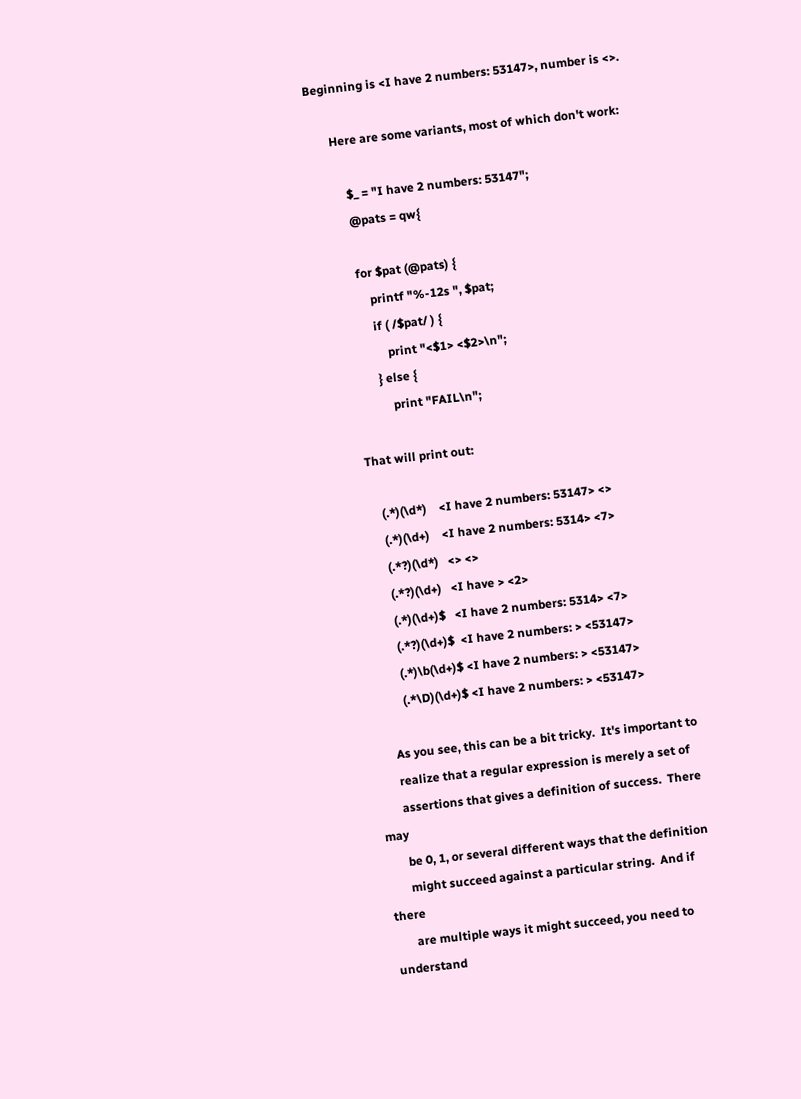Beginning is <I have 2 numbers: 53147>, number is <>.

       Here are some variants, most of which don't work:

           $_ = "I have 2 numbers: 53147";
           @pats = qw{

           for $pat (@pats) {
               printf "%-12s ", $pat;
               if ( /$pat/ ) {
                   print "<$1> <$2>\n";
               } else {
                   print "FAIL\n";

       That will print out:

           (.*)(\d*)    <I have 2 numbers: 53147> <>
           (.*)(\d+)    <I have 2 numbers: 5314> <7>
           (.*?)(\d*)   <> <>
           (.*?)(\d+)   <I have > <2>
           (.*)(\d+)$   <I have 2 numbers: 5314> <7>
           (.*?)(\d+)$  <I have 2 numbers: > <53147>
           (.*)\b(\d+)$ <I have 2 numbers: > <53147>
           (.*\D)(\d+)$ <I have 2 numbers: > <53147>

       As you see, this can be a bit tricky.  It's important to
       realize that a regular expression is merely a set of
       assertions that gives a definition of success.  There may
       be 0, 1, or several different ways that the definition
       might succeed against a particular string.  And if there
       are multiple ways it might succeed, you need to understand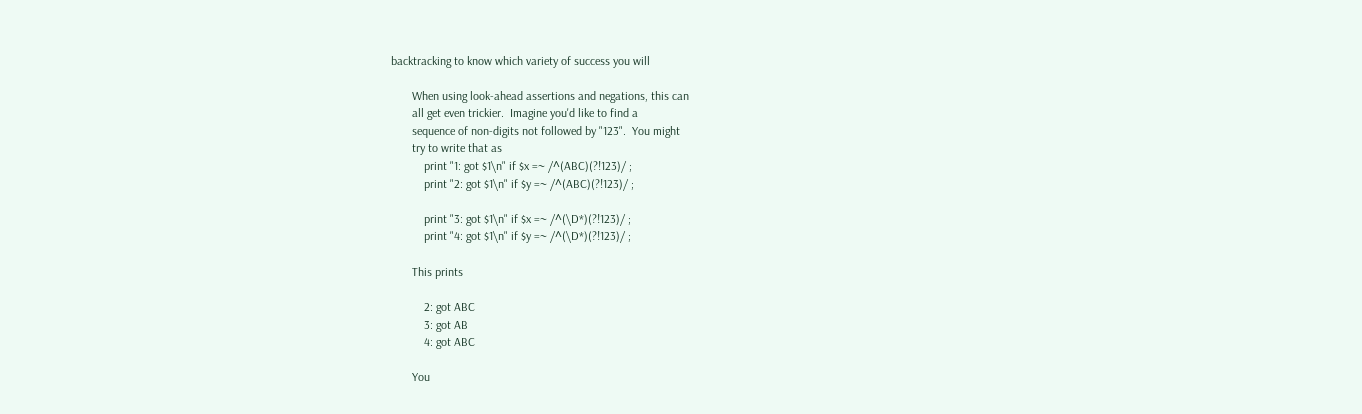backtracking to know which variety of success you will

       When using look-ahead assertions and negations, this can
       all get even trickier.  Imagine you'd like to find a
       sequence of non-digits not followed by "123".  You might
       try to write that as
           print "1: got $1\n" if $x =~ /^(ABC)(?!123)/ ;
           print "2: got $1\n" if $y =~ /^(ABC)(?!123)/ ;

           print "3: got $1\n" if $x =~ /^(\D*)(?!123)/ ;
           print "4: got $1\n" if $y =~ /^(\D*)(?!123)/ ;

       This prints

           2: got ABC
           3: got AB
           4: got ABC

       You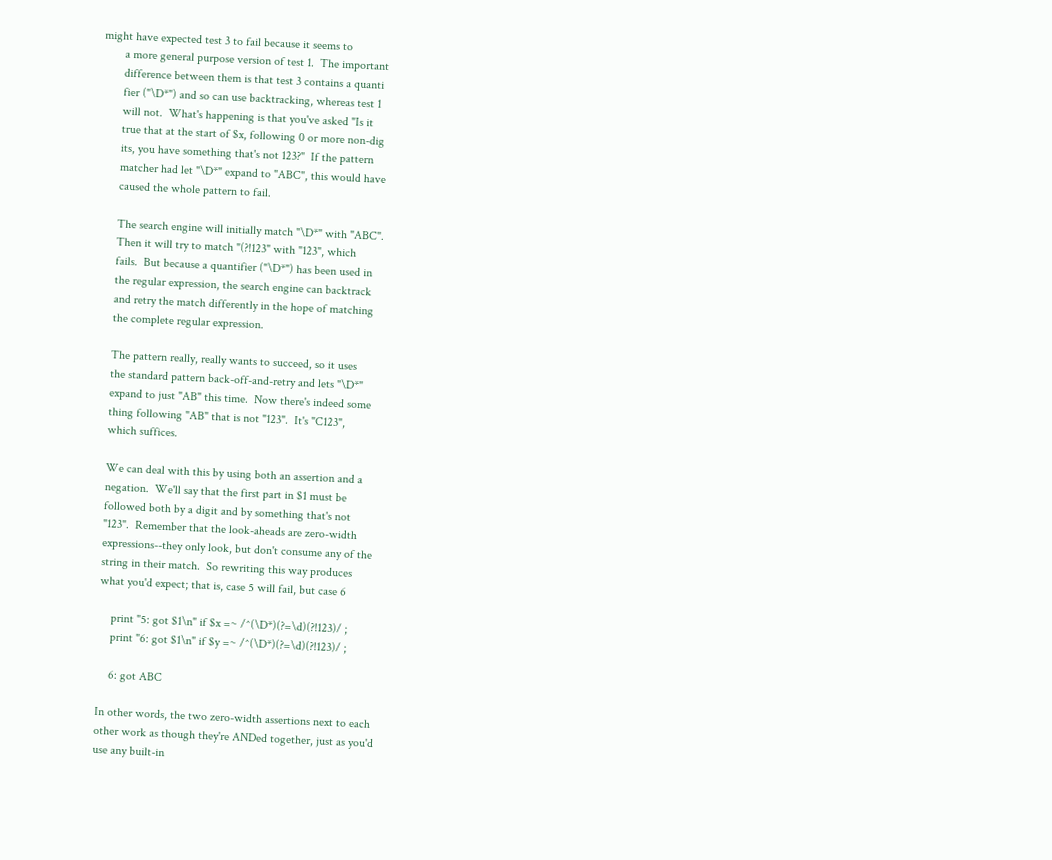might have expected test 3 to fail because it seems to
       a more general purpose version of test 1.  The important
       difference between them is that test 3 contains a quanti
       fier ("\D*") and so can use backtracking, whereas test 1
       will not.  What's happening is that you've asked "Is it
       true that at the start of $x, following 0 or more non-dig
       its, you have something that's not 123?"  If the pattern
       matcher had let "\D*" expand to "ABC", this would have
       caused the whole pattern to fail.

       The search engine will initially match "\D*" with "ABC".
       Then it will try to match "(?!123" with "123", which
       fails.  But because a quantifier ("\D*") has been used in
       the regular expression, the search engine can backtrack
       and retry the match differently in the hope of matching
       the complete regular expression.

       The pattern really, really wants to succeed, so it uses
       the standard pattern back-off-and-retry and lets "\D*"
       expand to just "AB" this time.  Now there's indeed some
       thing following "AB" that is not "123".  It's "C123",
       which suffices.

       We can deal with this by using both an assertion and a
       negation.  We'll say that the first part in $1 must be
       followed both by a digit and by something that's not
       "123".  Remember that the look-aheads are zero-width
       expressions--they only look, but don't consume any of the
       string in their match.  So rewriting this way produces
       what you'd expect; that is, case 5 will fail, but case 6

           print "5: got $1\n" if $x =~ /^(\D*)(?=\d)(?!123)/ ;
           print "6: got $1\n" if $y =~ /^(\D*)(?=\d)(?!123)/ ;

           6: got ABC

       In other words, the two zero-width assertions next to each
       other work as though they're ANDed together, just as you'd
       use any built-in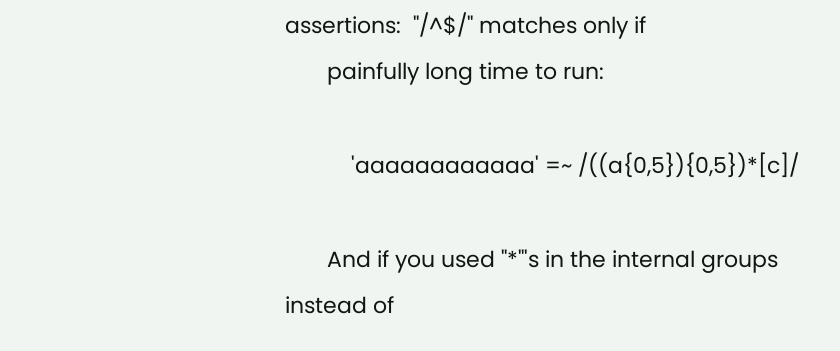assertions:  "/^$/" matches only if
       painfully long time to run:

           'aaaaaaaaaaaa' =~ /((a{0,5}){0,5})*[c]/

       And if you used "*"'s in the internal groups instead of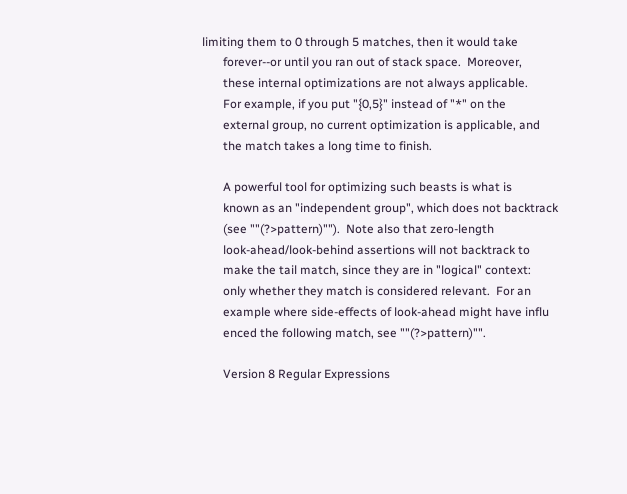limiting them to 0 through 5 matches, then it would take
       forever--or until you ran out of stack space.  Moreover,
       these internal optimizations are not always applicable.
       For example, if you put "{0,5}" instead of "*" on the
       external group, no current optimization is applicable, and
       the match takes a long time to finish.

       A powerful tool for optimizing such beasts is what is
       known as an "independent group", which does not backtrack
       (see ""(?>pattern)"").  Note also that zero-length
       look-ahead/look-behind assertions will not backtrack to
       make the tail match, since they are in "logical" context:
       only whether they match is considered relevant.  For an
       example where side-effects of look-ahead might have influ
       enced the following match, see ""(?>pattern)"".

       Version 8 Regular Expressions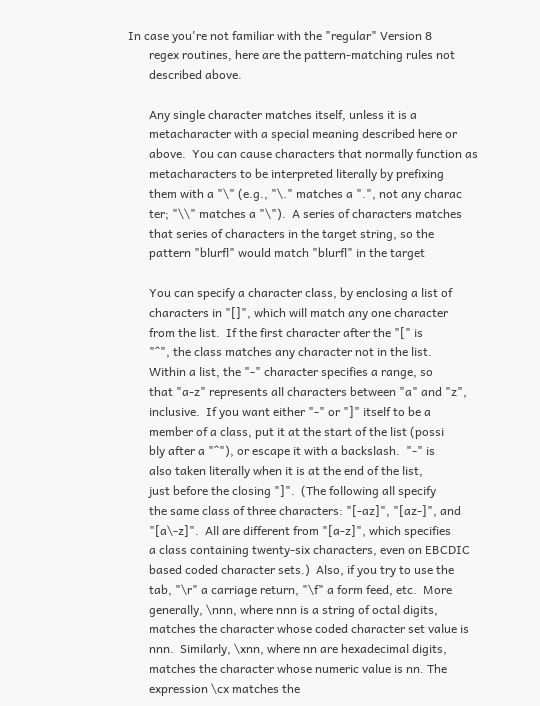In case you're not familiar with the "regular" Version 8
       regex routines, here are the pattern-matching rules not
       described above.

       Any single character matches itself, unless it is a
       metacharacter with a special meaning described here or
       above.  You can cause characters that normally function as
       metacharacters to be interpreted literally by prefixing
       them with a "\" (e.g., "\." matches a ".", not any charac
       ter; "\\" matches a "\").  A series of characters matches
       that series of characters in the target string, so the
       pattern "blurfl" would match "blurfl" in the target

       You can specify a character class, by enclosing a list of
       characters in "[]", which will match any one character
       from the list.  If the first character after the "[" is
       "^", the class matches any character not in the list.
       Within a list, the "-" character specifies a range, so
       that "a-z" represents all characters between "a" and "z",
       inclusive.  If you want either "-" or "]" itself to be a
       member of a class, put it at the start of the list (possi
       bly after a "^"), or escape it with a backslash.  "-" is
       also taken literally when it is at the end of the list,
       just before the closing "]".  (The following all specify
       the same class of three characters: "[-az]", "[az-]", and
       "[a\-z]".  All are different from "[a-z]", which specifies
       a class containing twenty-six characters, even on EBCDIC
       based coded character sets.)  Also, if you try to use the
       tab, "\r" a carriage return, "\f" a form feed, etc.  More
       generally, \nnn, where nnn is a string of octal digits,
       matches the character whose coded character set value is
       nnn.  Similarly, \xnn, where nn are hexadecimal digits,
       matches the character whose numeric value is nn. The
       expression \cx matches the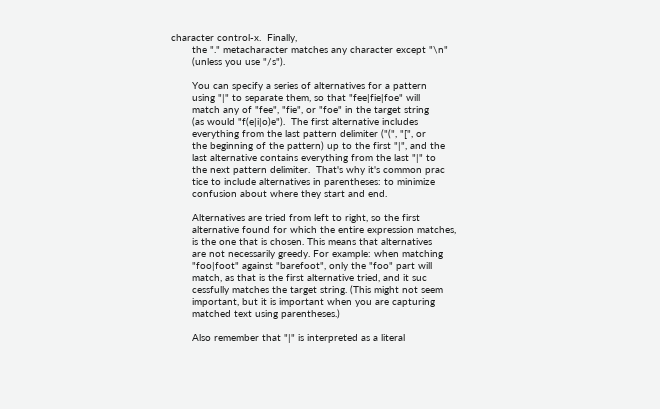character control-x.  Finally,
       the "." metacharacter matches any character except "\n"
       (unless you use "/s").

       You can specify a series of alternatives for a pattern
       using "|" to separate them, so that "fee|fie|foe" will
       match any of "fee", "fie", or "foe" in the target string
       (as would "f(e|i|o)e").  The first alternative includes
       everything from the last pattern delimiter ("(", "[", or
       the beginning of the pattern) up to the first "|", and the
       last alternative contains everything from the last "|" to
       the next pattern delimiter.  That's why it's common prac
       tice to include alternatives in parentheses: to minimize
       confusion about where they start and end.

       Alternatives are tried from left to right, so the first
       alternative found for which the entire expression matches,
       is the one that is chosen. This means that alternatives
       are not necessarily greedy. For example: when matching
       "foo|foot" against "barefoot", only the "foo" part will
       match, as that is the first alternative tried, and it suc
       cessfully matches the target string. (This might not seem
       important, but it is important when you are capturing
       matched text using parentheses.)

       Also remember that "|" is interpreted as a literal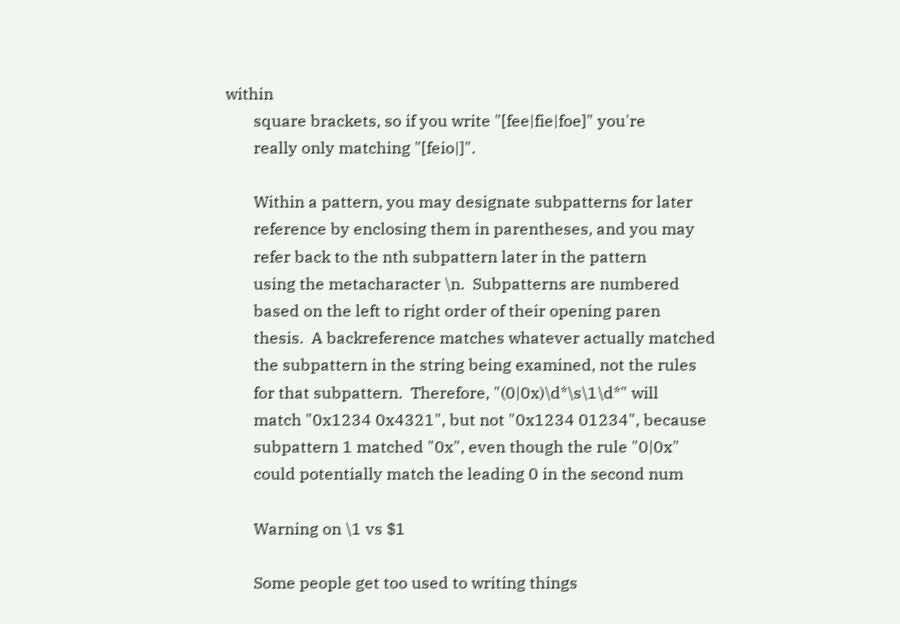within
       square brackets, so if you write "[fee|fie|foe]" you're
       really only matching "[feio|]".

       Within a pattern, you may designate subpatterns for later
       reference by enclosing them in parentheses, and you may
       refer back to the nth subpattern later in the pattern
       using the metacharacter \n.  Subpatterns are numbered
       based on the left to right order of their opening paren
       thesis.  A backreference matches whatever actually matched
       the subpattern in the string being examined, not the rules
       for that subpattern.  Therefore, "(0|0x)\d*\s\1\d*" will
       match "0x1234 0x4321", but not "0x1234 01234", because
       subpattern 1 matched "0x", even though the rule "0|0x"
       could potentially match the leading 0 in the second num

       Warning on \1 vs $1

       Some people get too used to writing things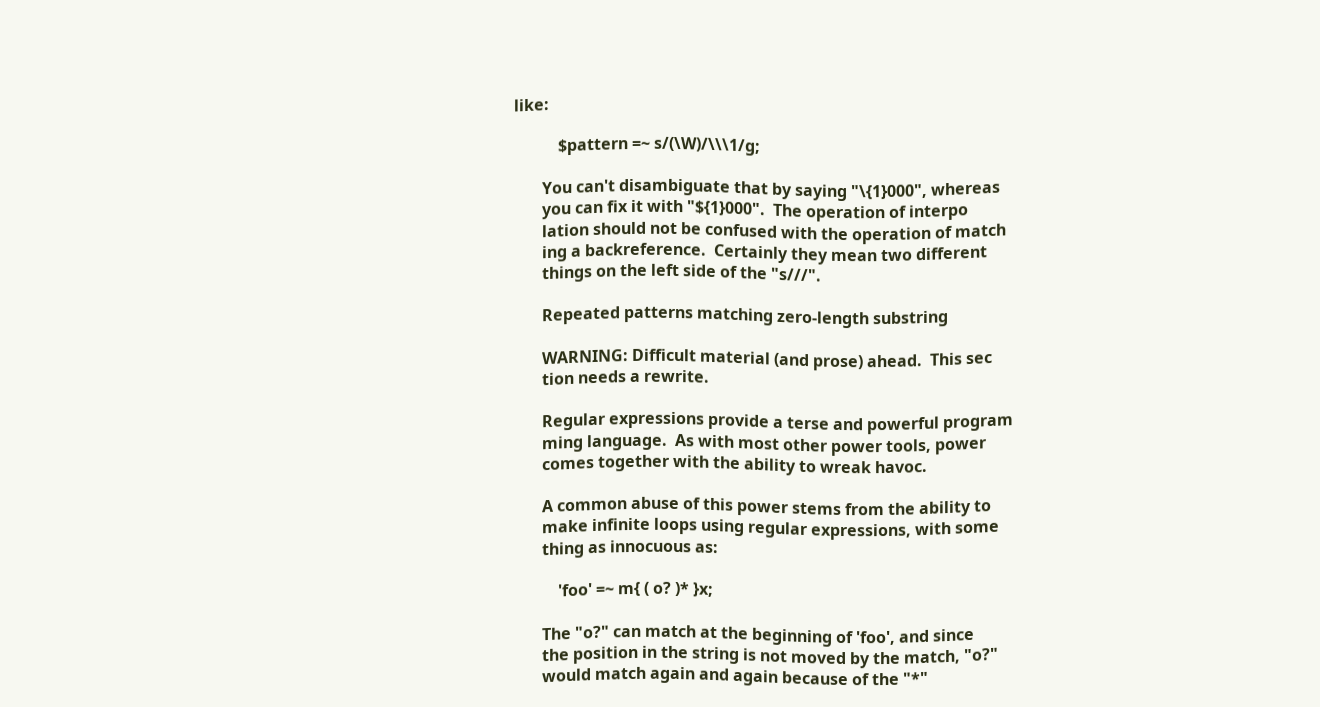like:

           $pattern =~ s/(\W)/\\\1/g;

       You can't disambiguate that by saying "\{1}000", whereas
       you can fix it with "${1}000".  The operation of interpo
       lation should not be confused with the operation of match
       ing a backreference.  Certainly they mean two different
       things on the left side of the "s///".

       Repeated patterns matching zero-length substring

       WARNING: Difficult material (and prose) ahead.  This sec
       tion needs a rewrite.

       Regular expressions provide a terse and powerful program
       ming language.  As with most other power tools, power
       comes together with the ability to wreak havoc.

       A common abuse of this power stems from the ability to
       make infinite loops using regular expressions, with some
       thing as innocuous as:

           'foo' =~ m{ ( o? )* }x;

       The "o?" can match at the beginning of 'foo', and since
       the position in the string is not moved by the match, "o?"
       would match again and again because of the "*"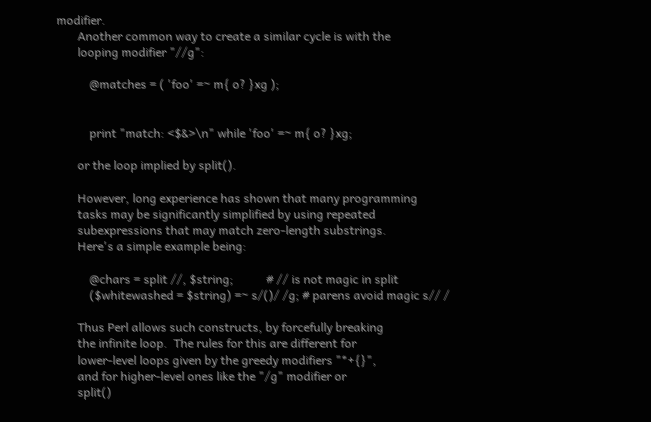modifier.
       Another common way to create a similar cycle is with the
       looping modifier "//g":

           @matches = ( 'foo' =~ m{ o? }xg );


           print "match: <$&>\n" while 'foo' =~ m{ o? }xg;

       or the loop implied by split().

       However, long experience has shown that many programming
       tasks may be significantly simplified by using repeated
       subexpressions that may match zero-length substrings.
       Here's a simple example being:

           @chars = split //, $string;           # // is not magic in split
           ($whitewashed = $string) =~ s/()/ /g; # parens avoid magic s// /

       Thus Perl allows such constructs, by forcefully breaking
       the infinite loop.  The rules for this are different for
       lower-level loops given by the greedy modifiers "*+{}",
       and for higher-level ones like the "/g" modifier or
       split()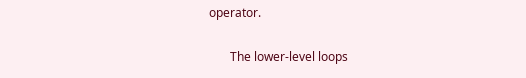operator.

       The lower-level loops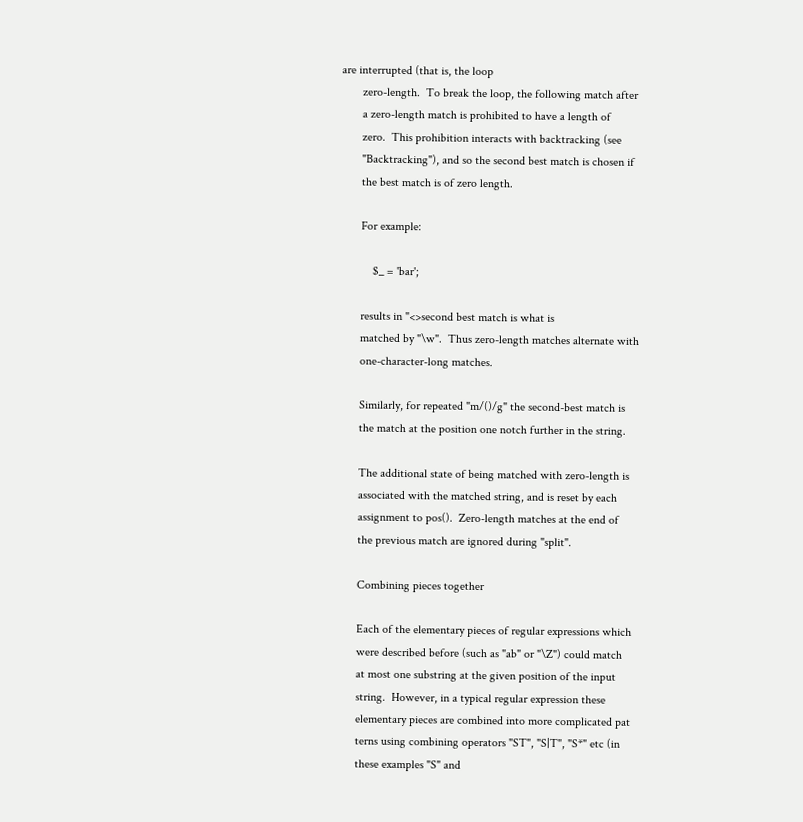are interrupted (that is, the loop
       zero-length.  To break the loop, the following match after
       a zero-length match is prohibited to have a length of
       zero.  This prohibition interacts with backtracking (see
       "Backtracking"), and so the second best match is chosen if
       the best match is of zero length.

       For example:

           $_ = 'bar';

       results in "<>second best match is what is
       matched by "\w".  Thus zero-length matches alternate with
       one-character-long matches.

       Similarly, for repeated "m/()/g" the second-best match is
       the match at the position one notch further in the string.

       The additional state of being matched with zero-length is
       associated with the matched string, and is reset by each
       assignment to pos().  Zero-length matches at the end of
       the previous match are ignored during "split".

       Combining pieces together

       Each of the elementary pieces of regular expressions which
       were described before (such as "ab" or "\Z") could match
       at most one substring at the given position of the input
       string.  However, in a typical regular expression these
       elementary pieces are combined into more complicated pat
       terns using combining operators "ST", "S|T", "S*" etc (in
       these examples "S" and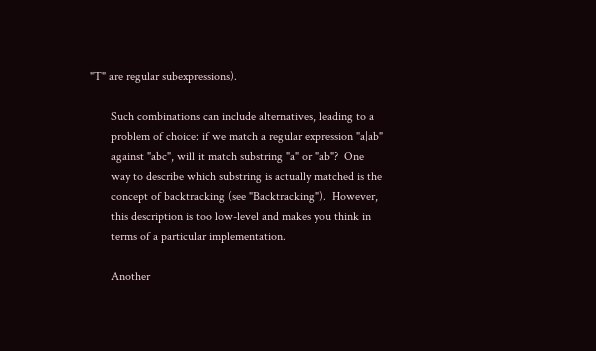"T" are regular subexpressions).

       Such combinations can include alternatives, leading to a
       problem of choice: if we match a regular expression "a|ab"
       against "abc", will it match substring "a" or "ab"?  One
       way to describe which substring is actually matched is the
       concept of backtracking (see "Backtracking").  However,
       this description is too low-level and makes you think in
       terms of a particular implementation.

       Another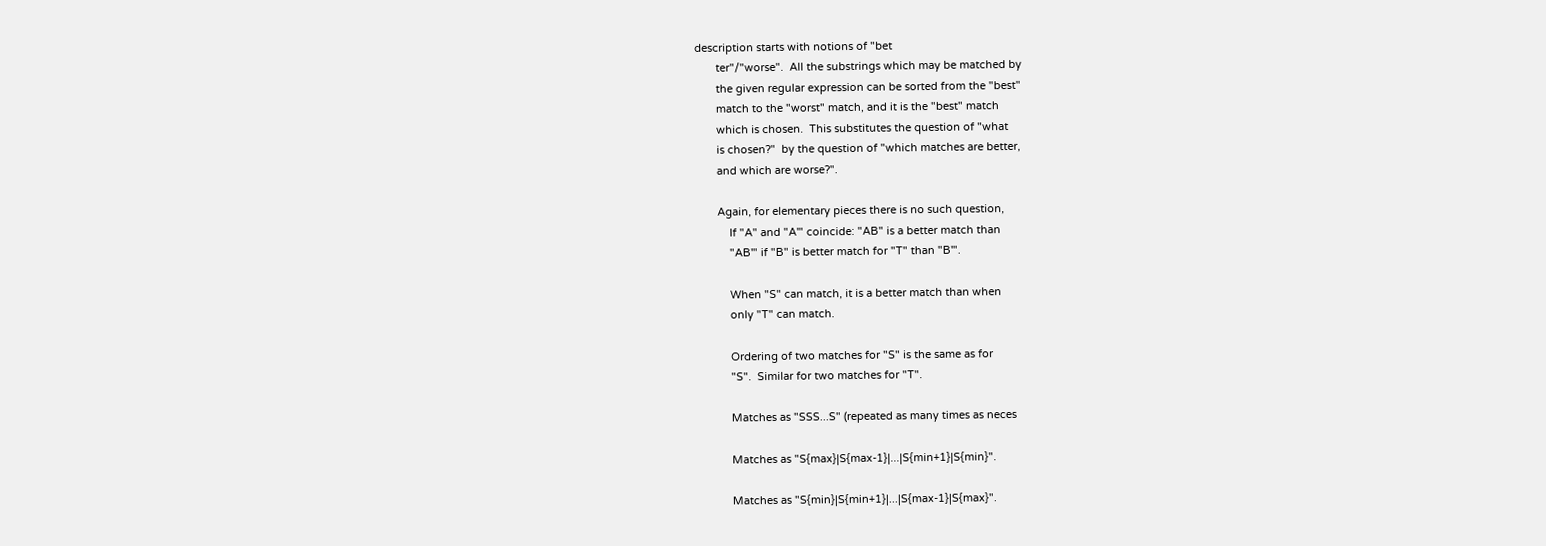description starts with notions of "bet
       ter"/"worse".  All the substrings which may be matched by
       the given regular expression can be sorted from the "best"
       match to the "worst" match, and it is the "best" match
       which is chosen.  This substitutes the question of "what
       is chosen?"  by the question of "which matches are better,
       and which are worse?".

       Again, for elementary pieces there is no such question,
           If "A" and "A'" coincide: "AB" is a better match than
           "AB'" if "B" is better match for "T" than "B'".

           When "S" can match, it is a better match than when
           only "T" can match.

           Ordering of two matches for "S" is the same as for
           "S".  Similar for two matches for "T".

           Matches as "SSS...S" (repeated as many times as neces

           Matches as "S{max}|S{max-1}|...|S{min+1}|S{min}".

           Matches as "S{min}|S{min+1}|...|S{max-1}|S{max}".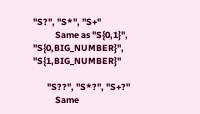"S?", "S*", "S+"
           Same as "S{0,1}", "S{0,BIG_NUMBER}", "S{1,BIG_NUMBER}"

       "S??", "S*?", "S+?"
           Same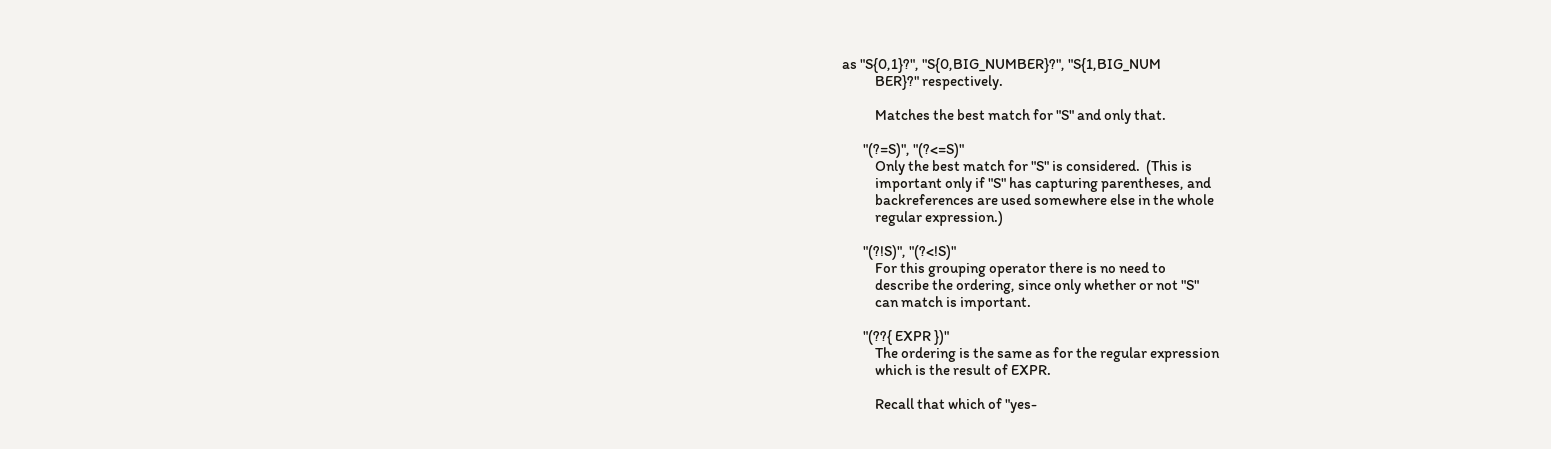as "S{0,1}?", "S{0,BIG_NUMBER}?", "S{1,BIG_NUM
           BER}?" respectively.

           Matches the best match for "S" and only that.

       "(?=S)", "(?<=S)"
           Only the best match for "S" is considered.  (This is
           important only if "S" has capturing parentheses, and
           backreferences are used somewhere else in the whole
           regular expression.)

       "(?!S)", "(?<!S)"
           For this grouping operator there is no need to
           describe the ordering, since only whether or not "S"
           can match is important.

       "(??{ EXPR })"
           The ordering is the same as for the regular expression
           which is the result of EXPR.

           Recall that which of "yes-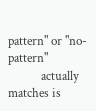pattern" or "no-pattern"
           actually matches is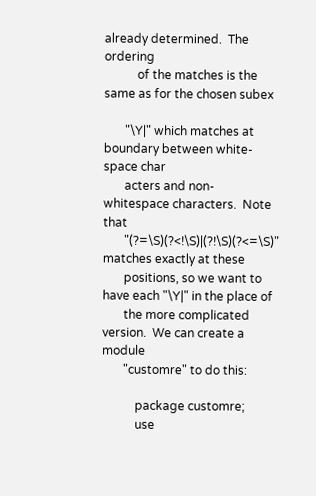already determined.  The ordering
           of the matches is the same as for the chosen subex

       "\Y|" which matches at boundary between white-space char
       acters and non-whitespace characters.  Note that
       "(?=\S)(?<!\S)|(?!\S)(?<=\S)" matches exactly at these
       positions, so we want to have each "\Y|" in the place of
       the more complicated version.  We can create a module
       "customre" to do this:

           package customre;
           use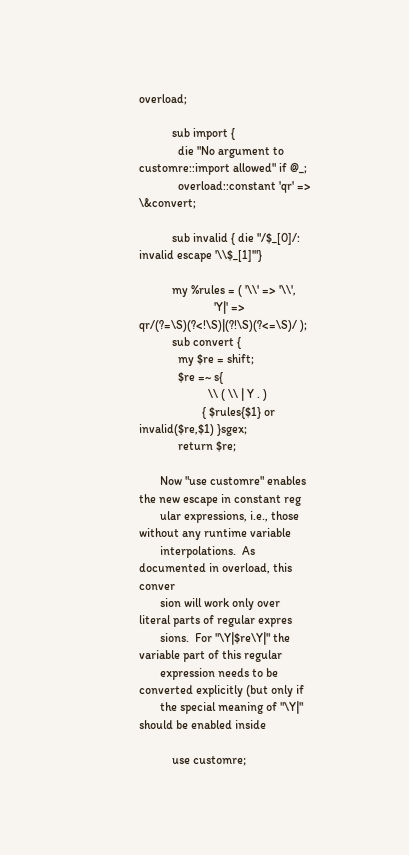overload;

           sub import {
             die "No argument to customre::import allowed" if @_;
             overload::constant 'qr' => \&convert;

           sub invalid { die "/$_[0]/: invalid escape '\\$_[1]'"}

           my %rules = ( '\\' => '\\',
                         'Y|' => qr/(?=\S)(?<!\S)|(?!\S)(?<=\S)/ );
           sub convert {
             my $re = shift;
             $re =~ s{
                       \\ ( \\ | Y . )
                     { $rules{$1} or invalid($re,$1) }sgex;
             return $re;

       Now "use customre" enables the new escape in constant reg
       ular expressions, i.e., those without any runtime variable
       interpolations.  As documented in overload, this conver
       sion will work only over literal parts of regular expres
       sions.  For "\Y|$re\Y|" the variable part of this regular
       expression needs to be converted explicitly (but only if
       the special meaning of "\Y|" should be enabled inside

           use customre;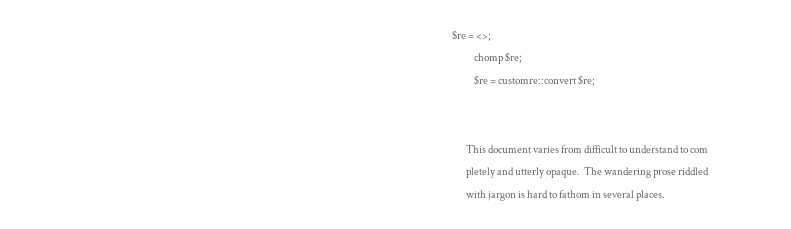$re = <>;
           chomp $re;
           $re = customre::convert $re;


       This document varies from difficult to understand to com
       pletely and utterly opaque.  The wandering prose riddled
       with jargon is hard to fathom in several places.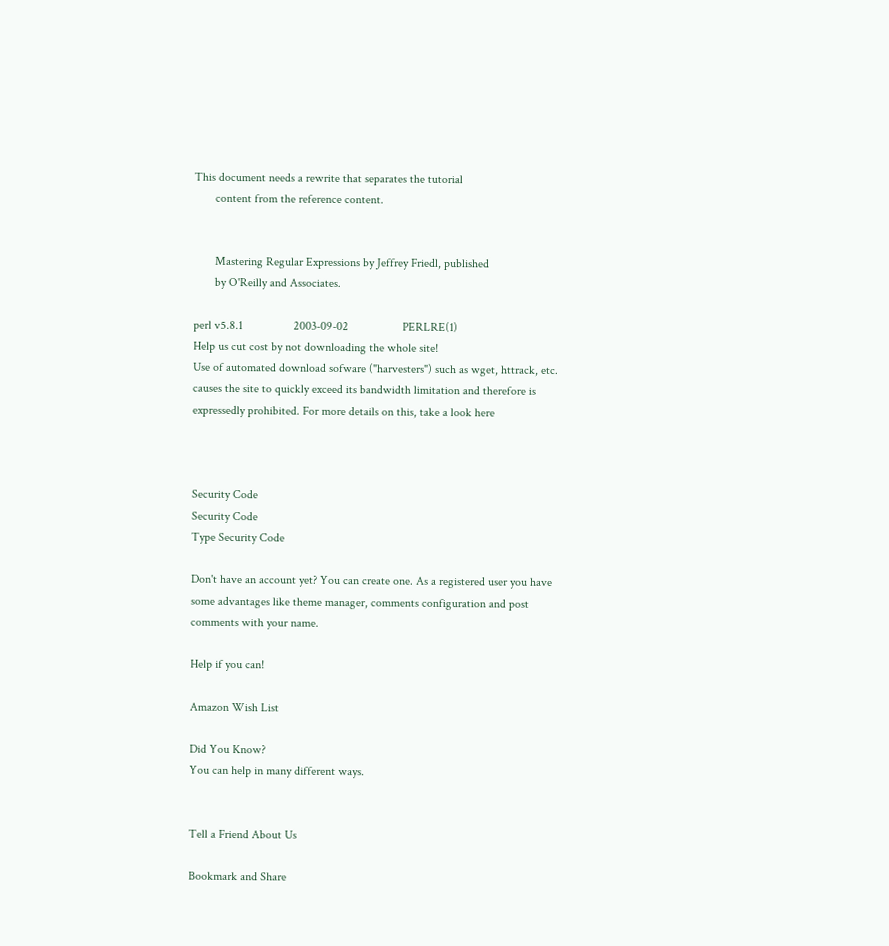This document needs a rewrite that separates the tutorial
       content from the reference content.


       Mastering Regular Expressions by Jeffrey Friedl, published
       by O'Reilly and Associates.

perl v5.8.1                 2003-09-02                  PERLRE(1)
Help us cut cost by not downloading the whole site!
Use of automated download sofware ("harvesters") such as wget, httrack, etc. causes the site to quickly exceed its bandwidth limitation and therefore is expressedly prohibited. For more details on this, take a look here



Security Code
Security Code
Type Security Code

Don't have an account yet? You can create one. As a registered user you have some advantages like theme manager, comments configuration and post comments with your name.

Help if you can!

Amazon Wish List

Did You Know?
You can help in many different ways.


Tell a Friend About Us

Bookmark and Share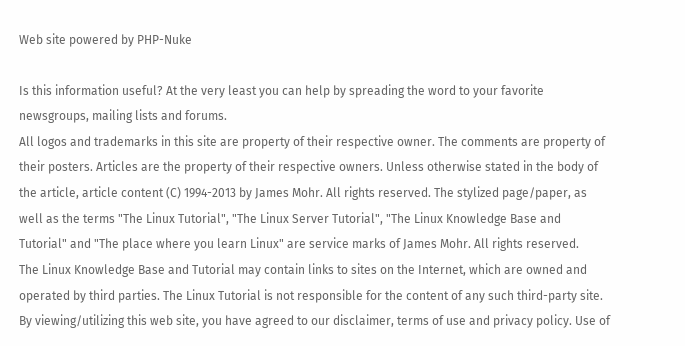Web site powered by PHP-Nuke

Is this information useful? At the very least you can help by spreading the word to your favorite newsgroups, mailing lists and forums.
All logos and trademarks in this site are property of their respective owner. The comments are property of their posters. Articles are the property of their respective owners. Unless otherwise stated in the body of the article, article content (C) 1994-2013 by James Mohr. All rights reserved. The stylized page/paper, as well as the terms "The Linux Tutorial", "The Linux Server Tutorial", "The Linux Knowledge Base and Tutorial" and "The place where you learn Linux" are service marks of James Mohr. All rights reserved.
The Linux Knowledge Base and Tutorial may contain links to sites on the Internet, which are owned and operated by third parties. The Linux Tutorial is not responsible for the content of any such third-party site. By viewing/utilizing this web site, you have agreed to our disclaimer, terms of use and privacy policy. Use of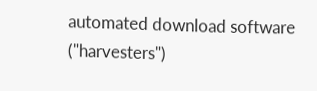automated download software ("harvesters")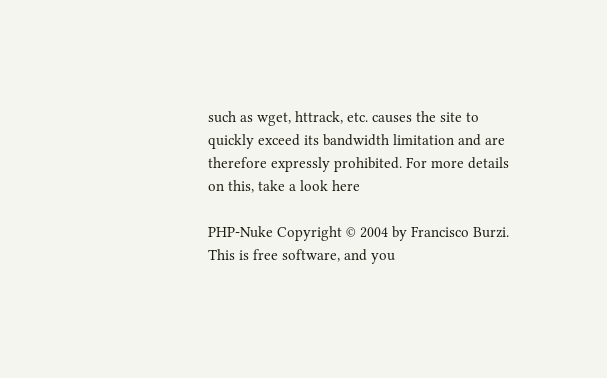such as wget, httrack, etc. causes the site to quickly exceed its bandwidth limitation and are therefore expressly prohibited. For more details on this, take a look here

PHP-Nuke Copyright © 2004 by Francisco Burzi. This is free software, and you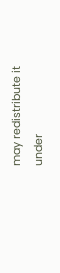may redistribute it under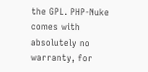the GPL. PHP-Nuke comes with absolutely no warranty, for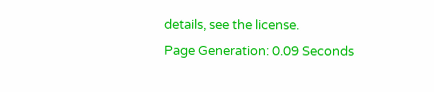details, see the license.
Page Generation: 0.09 Seconds